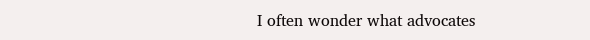I often wonder what advocates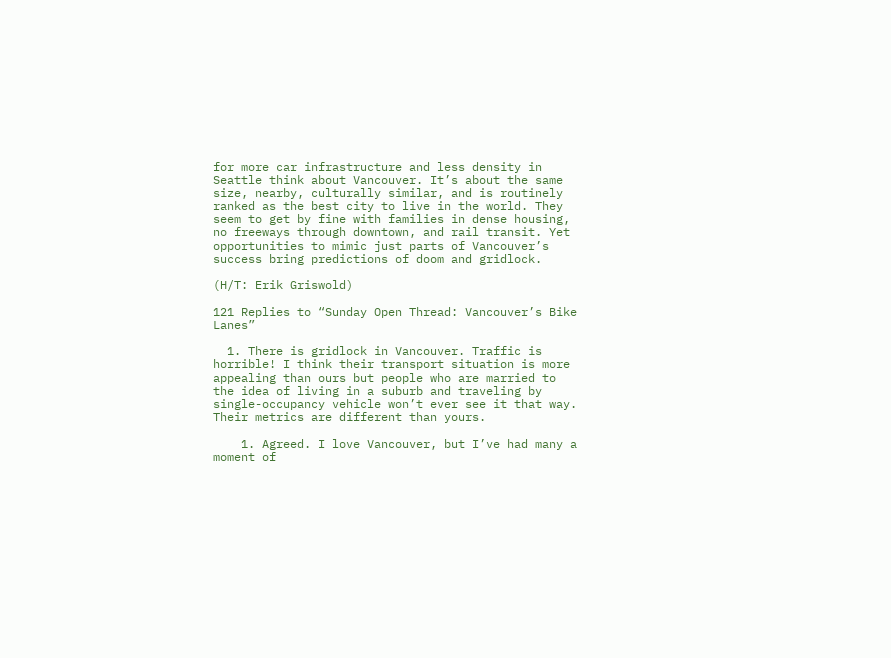for more car infrastructure and less density in Seattle think about Vancouver. It’s about the same size, nearby, culturally similar, and is routinely ranked as the best city to live in the world. They seem to get by fine with families in dense housing, no freeways through downtown, and rail transit. Yet opportunities to mimic just parts of Vancouver’s success bring predictions of doom and gridlock.

(H/T: Erik Griswold)

121 Replies to “Sunday Open Thread: Vancouver’s Bike Lanes”

  1. There is gridlock in Vancouver. Traffic is horrible! I think their transport situation is more appealing than ours but people who are married to the idea of living in a suburb and traveling by single-occupancy vehicle won’t ever see it that way. Their metrics are different than yours.

    1. Agreed. I love Vancouver, but I’ve had many a moment of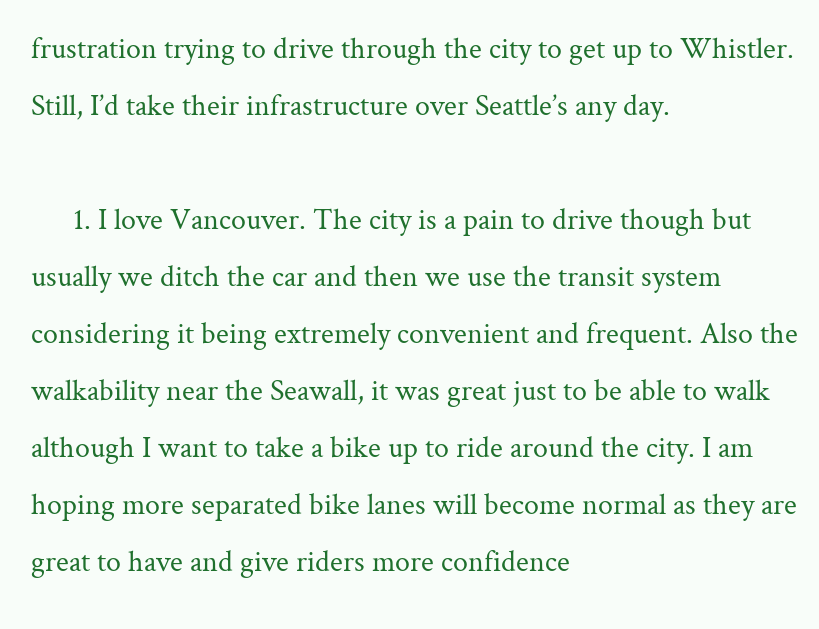frustration trying to drive through the city to get up to Whistler. Still, I’d take their infrastructure over Seattle’s any day.

      1. I love Vancouver. The city is a pain to drive though but usually we ditch the car and then we use the transit system considering it being extremely convenient and frequent. Also the walkability near the Seawall, it was great just to be able to walk although I want to take a bike up to ride around the city. I am hoping more separated bike lanes will become normal as they are great to have and give riders more confidence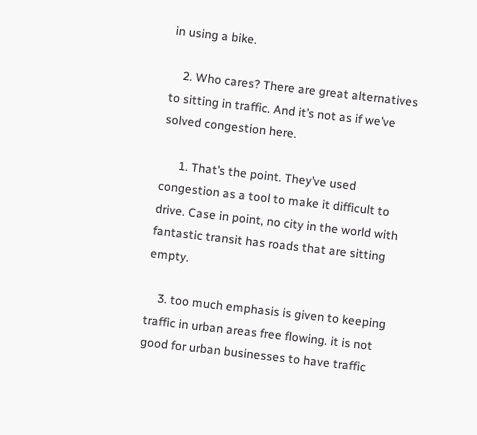in using a bike.

    2. Who cares? There are great alternatives to sitting in traffic. And it’s not as if we’ve solved congestion here.

      1. That’s the point. They’ve used congestion as a tool to make it difficult to drive. Case in point, no city in the world with fantastic transit has roads that are sitting empty.

    3. too much emphasis is given to keeping traffic in urban areas free flowing. it is not good for urban businesses to have traffic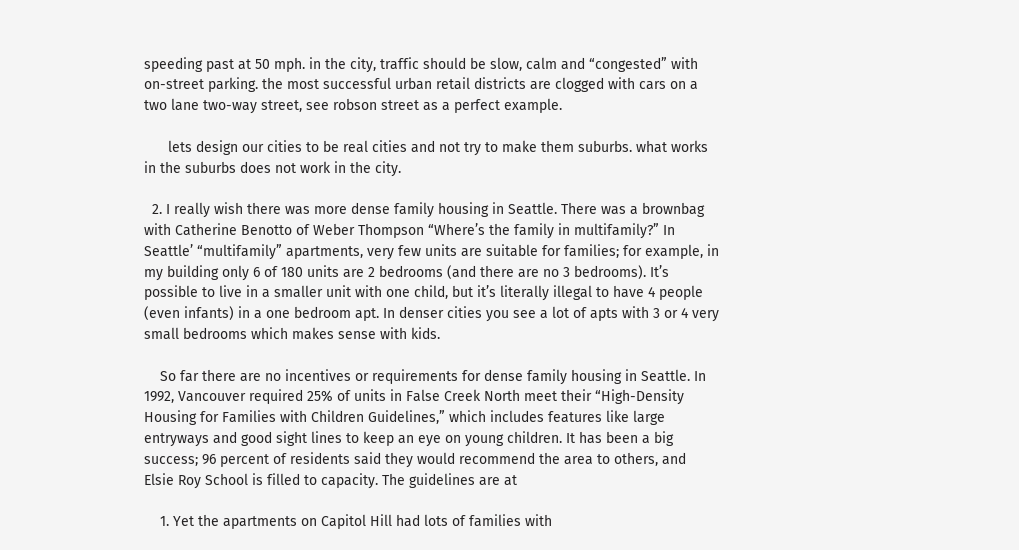speeding past at 50 mph. in the city, traffic should be slow, calm and “congested” with on-street parking. the most successful urban retail districts are clogged with cars on a two lane two-way street, see robson street as a perfect example.

      lets design our cities to be real cities and not try to make them suburbs. what works in the suburbs does not work in the city.

  2. I really wish there was more dense family housing in Seattle. There was a brownbag with Catherine Benotto of Weber Thompson “Where’s the family in multifamily?” In Seattle’ “multifamily” apartments, very few units are suitable for families; for example, in my building only 6 of 180 units are 2 bedrooms (and there are no 3 bedrooms). It’s possible to live in a smaller unit with one child, but it’s literally illegal to have 4 people (even infants) in a one bedroom apt. In denser cities you see a lot of apts with 3 or 4 very small bedrooms which makes sense with kids.

    So far there are no incentives or requirements for dense family housing in Seattle. In 1992, Vancouver required 25% of units in False Creek North meet their “High-Density Housing for Families with Children Guidelines,” which includes features like large entryways and good sight lines to keep an eye on young children. It has been a big success; 96 percent of residents said they would recommend the area to others, and Elsie Roy School is filled to capacity. The guidelines are at

    1. Yet the apartments on Capitol Hill had lots of families with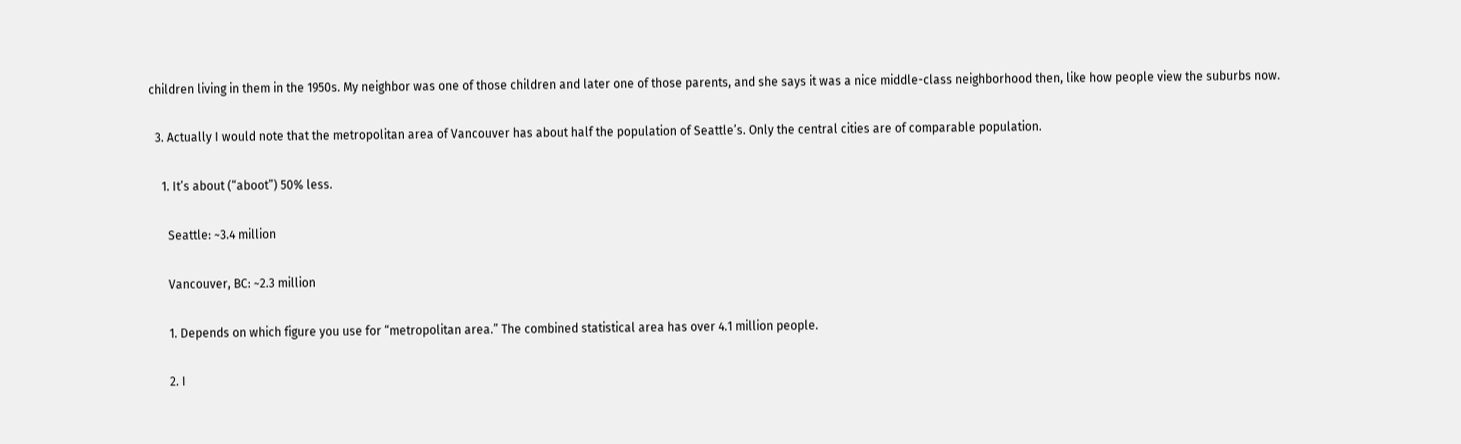children living in them in the 1950s. My neighbor was one of those children and later one of those parents, and she says it was a nice middle-class neighborhood then, like how people view the suburbs now.

  3. Actually I would note that the metropolitan area of Vancouver has about half the population of Seattle’s. Only the central cities are of comparable population.

    1. It’s about (“aboot”) 50% less.

      Seattle: ~3.4 million

      Vancouver, BC: ~2.3 million

      1. Depends on which figure you use for “metropolitan area.” The combined statistical area has over 4.1 million people.

      2. I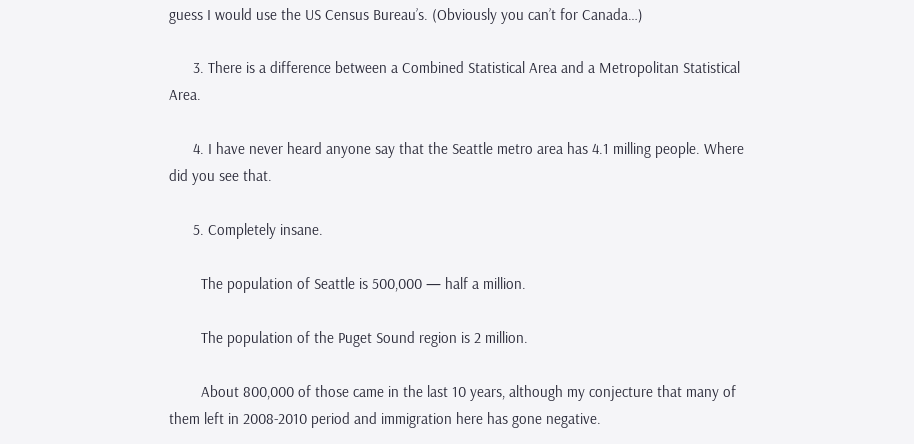guess I would use the US Census Bureau’s. (Obviously you can’t for Canada…)

      3. There is a difference between a Combined Statistical Area and a Metropolitan Statistical Area.

      4. I have never heard anyone say that the Seattle metro area has 4.1 milling people. Where did you see that.

      5. Completely insane.

        The population of Seattle is 500,000 — half a million.

        The population of the Puget Sound region is 2 million.

        About 800,000 of those came in the last 10 years, although my conjecture that many of them left in 2008-2010 period and immigration here has gone negative.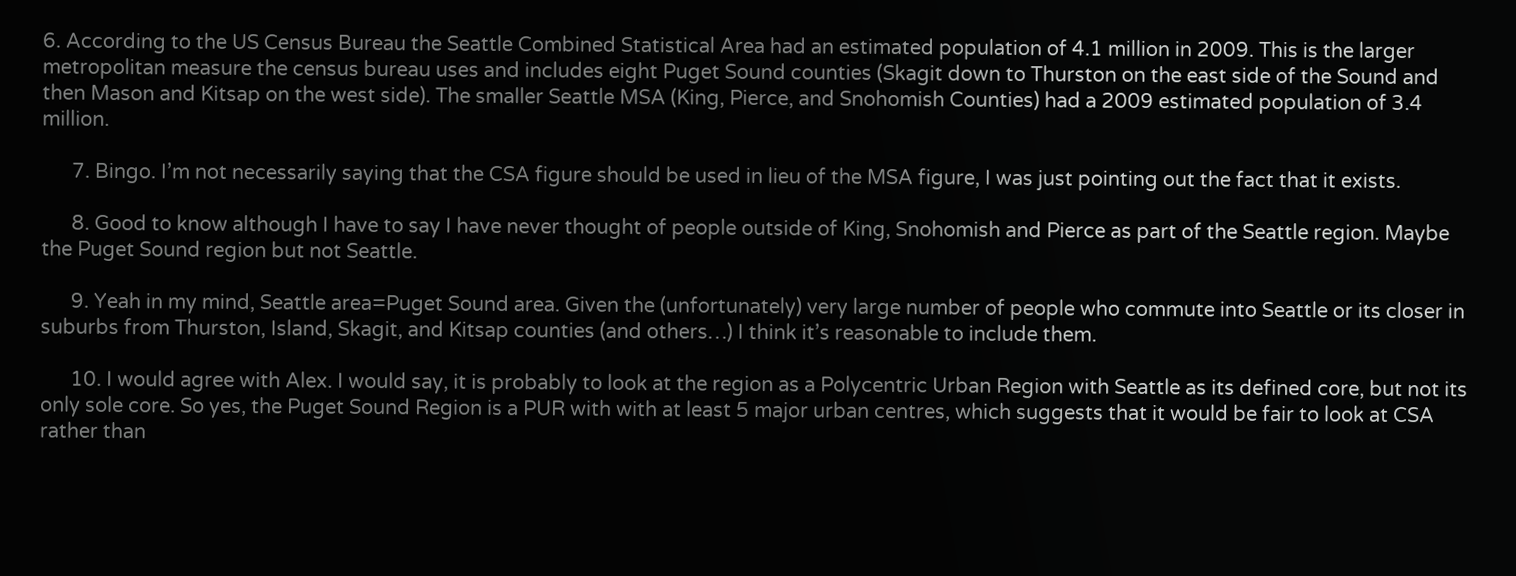6. According to the US Census Bureau the Seattle Combined Statistical Area had an estimated population of 4.1 million in 2009. This is the larger metropolitan measure the census bureau uses and includes eight Puget Sound counties (Skagit down to Thurston on the east side of the Sound and then Mason and Kitsap on the west side). The smaller Seattle MSA (King, Pierce, and Snohomish Counties) had a 2009 estimated population of 3.4 million.

      7. Bingo. I’m not necessarily saying that the CSA figure should be used in lieu of the MSA figure, I was just pointing out the fact that it exists.

      8. Good to know although I have to say I have never thought of people outside of King, Snohomish and Pierce as part of the Seattle region. Maybe the Puget Sound region but not Seattle.

      9. Yeah in my mind, Seattle area=Puget Sound area. Given the (unfortunately) very large number of people who commute into Seattle or its closer in suburbs from Thurston, Island, Skagit, and Kitsap counties (and others…) I think it’s reasonable to include them.

      10. I would agree with Alex. I would say, it is probably to look at the region as a Polycentric Urban Region with Seattle as its defined core, but not its only sole core. So yes, the Puget Sound Region is a PUR with with at least 5 major urban centres, which suggests that it would be fair to look at CSA rather than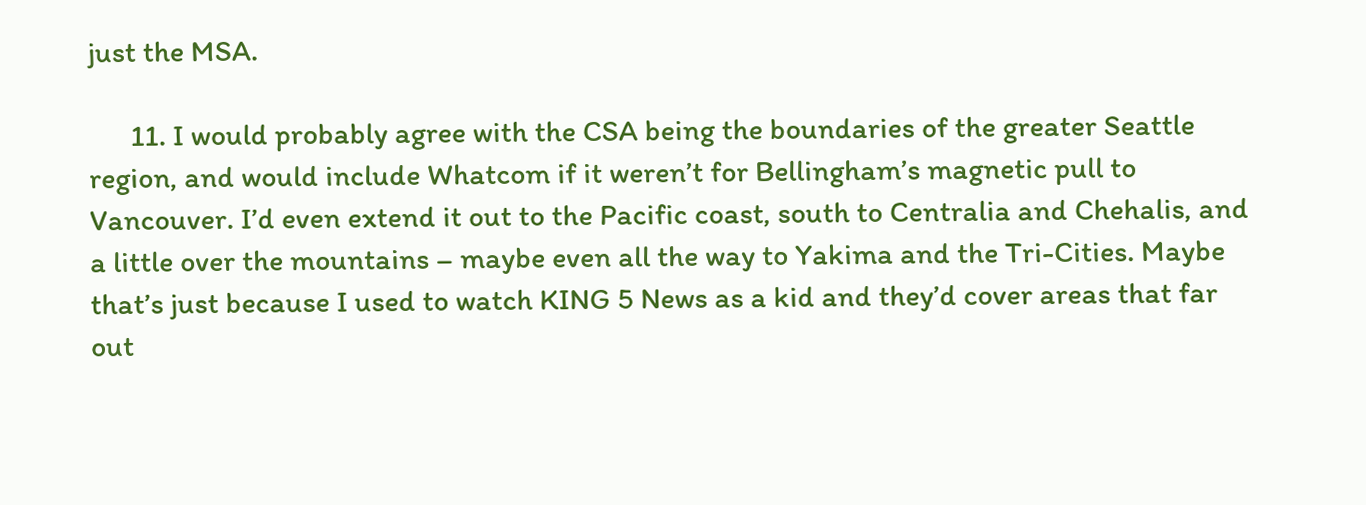just the MSA.

      11. I would probably agree with the CSA being the boundaries of the greater Seattle region, and would include Whatcom if it weren’t for Bellingham’s magnetic pull to Vancouver. I’d even extend it out to the Pacific coast, south to Centralia and Chehalis, and a little over the mountains – maybe even all the way to Yakima and the Tri-Cities. Maybe that’s just because I used to watch KING 5 News as a kid and they’d cover areas that far out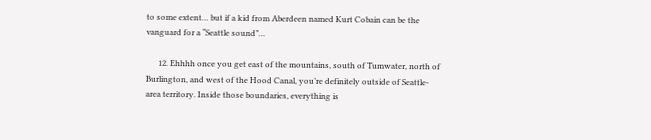to some extent… but if a kid from Aberdeen named Kurt Cobain can be the vanguard for a “Seattle sound”…

      12. Ehhhh once you get east of the mountains, south of Tumwater, north of Burlington, and west of the Hood Canal, you’re definitely outside of Seattle-area territory. Inside those boundaries, everything is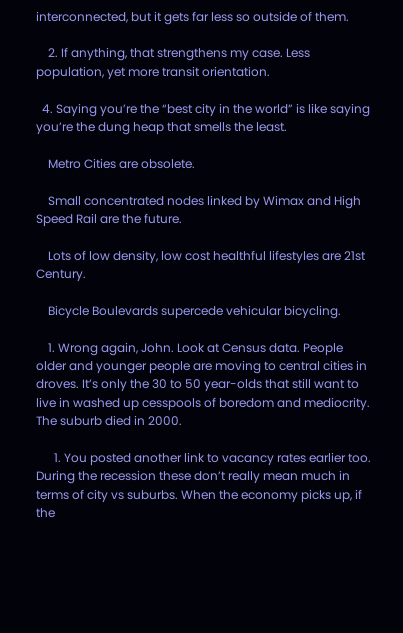interconnected, but it gets far less so outside of them.

    2. If anything, that strengthens my case. Less population, yet more transit orientation.

  4. Saying you’re the “best city in the world” is like saying you’re the dung heap that smells the least.

    Metro Cities are obsolete.

    Small concentrated nodes linked by Wimax and High Speed Rail are the future.

    Lots of low density, low cost healthful lifestyles are 21st Century.

    Bicycle Boulevards supercede vehicular bicycling.

    1. Wrong again, John. Look at Census data. People older and younger people are moving to central cities in droves. It’s only the 30 to 50 year-olds that still want to live in washed up cesspools of boredom and mediocrity. The suburb died in 2000.

      1. You posted another link to vacancy rates earlier too. During the recession these don’t really mean much in terms of city vs suburbs. When the economy picks up, if the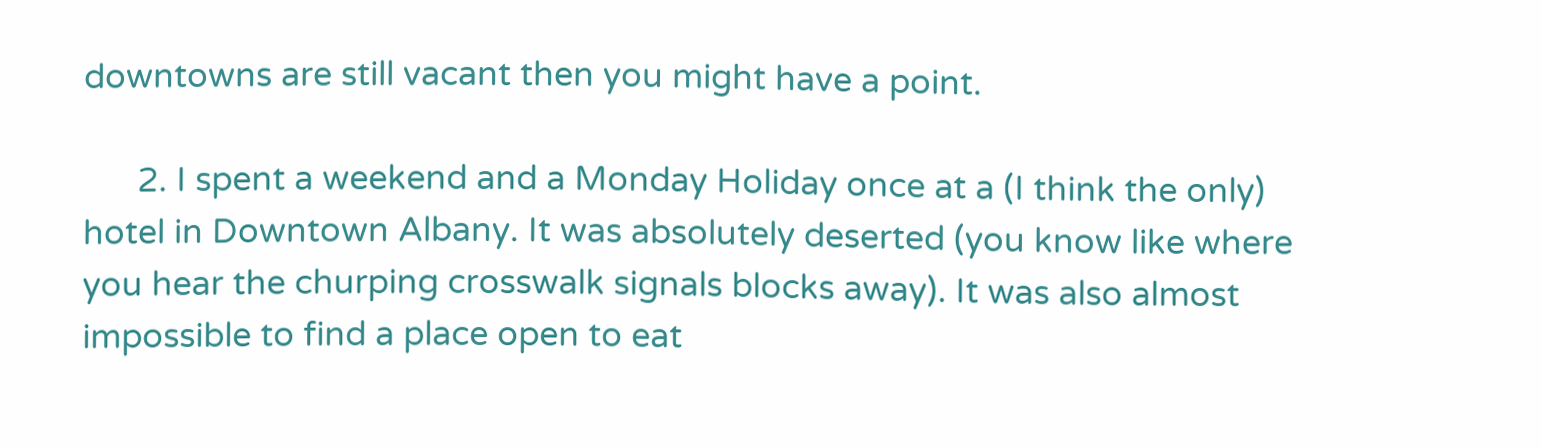downtowns are still vacant then you might have a point.

      2. I spent a weekend and a Monday Holiday once at a (I think the only) hotel in Downtown Albany. It was absolutely deserted (you know like where you hear the churping crosswalk signals blocks away). It was also almost impossible to find a place open to eat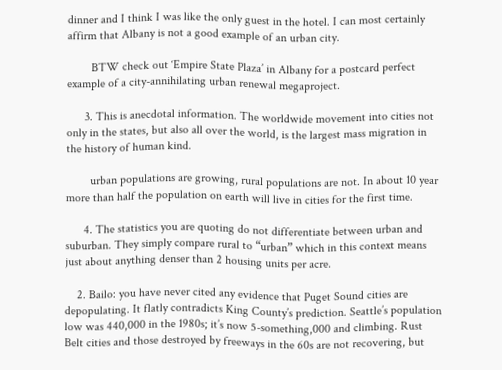dinner and I think I was like the only guest in the hotel. I can most certainly affirm that Albany is not a good example of an urban city.

        BTW check out ‘Empire State Plaza’ in Albany for a postcard perfect example of a city-annihilating urban renewal megaproject.

      3. This is anecdotal information. The worldwide movement into cities not only in the states, but also all over the world, is the largest mass migration in the history of human kind.

        urban populations are growing, rural populations are not. In about 10 year more than half the population on earth will live in cities for the first time.

      4. The statistics you are quoting do not differentiate between urban and suburban. They simply compare rural to “urban” which in this context means just about anything denser than 2 housing units per acre.

    2. Bailo: you have never cited any evidence that Puget Sound cities are depopulating. It flatly contradicts King County’s prediction. Seattle’s population low was 440,000 in the 1980s; it’s now 5-something,000 and climbing. Rust Belt cities and those destroyed by freeways in the 60s are not recovering, but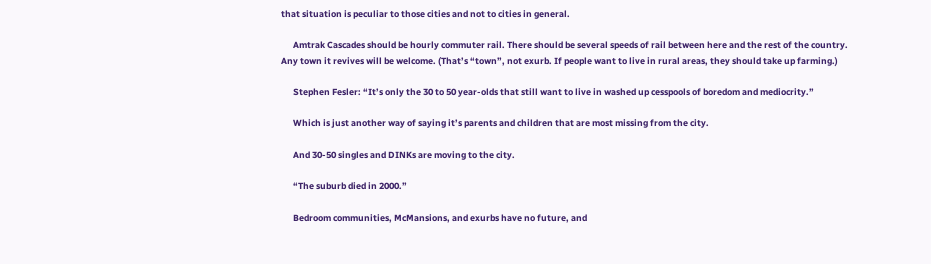that situation is peculiar to those cities and not to cities in general.

      Amtrak Cascades should be hourly commuter rail. There should be several speeds of rail between here and the rest of the country. Any town it revives will be welcome. (That’s “town”, not exurb. If people want to live in rural areas, they should take up farming.)

      Stephen Fesler: “It’s only the 30 to 50 year-olds that still want to live in washed up cesspools of boredom and mediocrity.”

      Which is just another way of saying it’s parents and children that are most missing from the city.

      And 30-50 singles and DINKs are moving to the city.

      “The suburb died in 2000.”

      Bedroom communities, McMansions, and exurbs have no future, and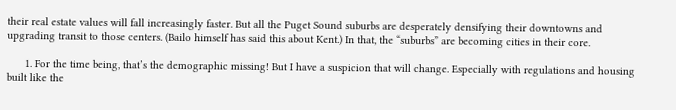their real estate values will fall increasingly faster. But all the Puget Sound suburbs are desperately densifying their downtowns and upgrading transit to those centers. (Bailo himself has said this about Kent.) In that, the “suburbs” are becoming cities in their core.

      1. For the time being, that’s the demographic missing! But I have a suspicion that will change. Especially with regulations and housing built like the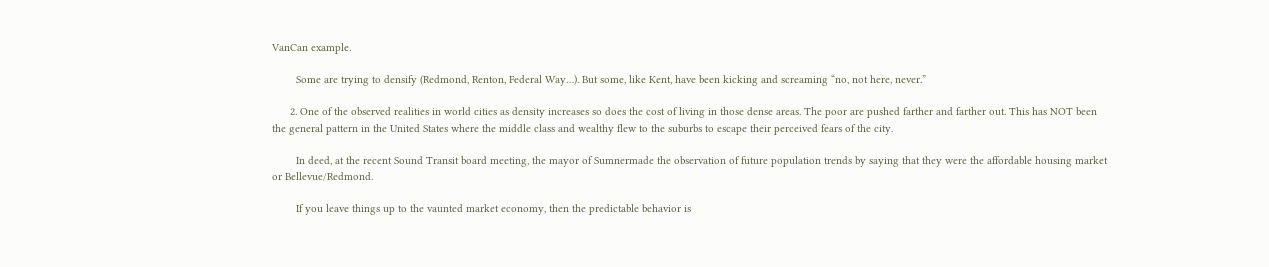VanCan example.

        Some are trying to densify (Redmond, Renton, Federal Way…). But some, like Kent, have been kicking and screaming “no, not here, never.”

      2. One of the observed realities in world cities as density increases so does the cost of living in those dense areas. The poor are pushed farther and farther out. This has NOT been the general pattern in the United States where the middle class and wealthy flew to the suburbs to escape their perceived fears of the city.

        In deed, at the recent Sound Transit board meeting, the mayor of Sumnermade the observation of future population trends by saying that they were the affordable housing market or Bellevue/Redmond.

        If you leave things up to the vaunted market economy, then the predictable behavior is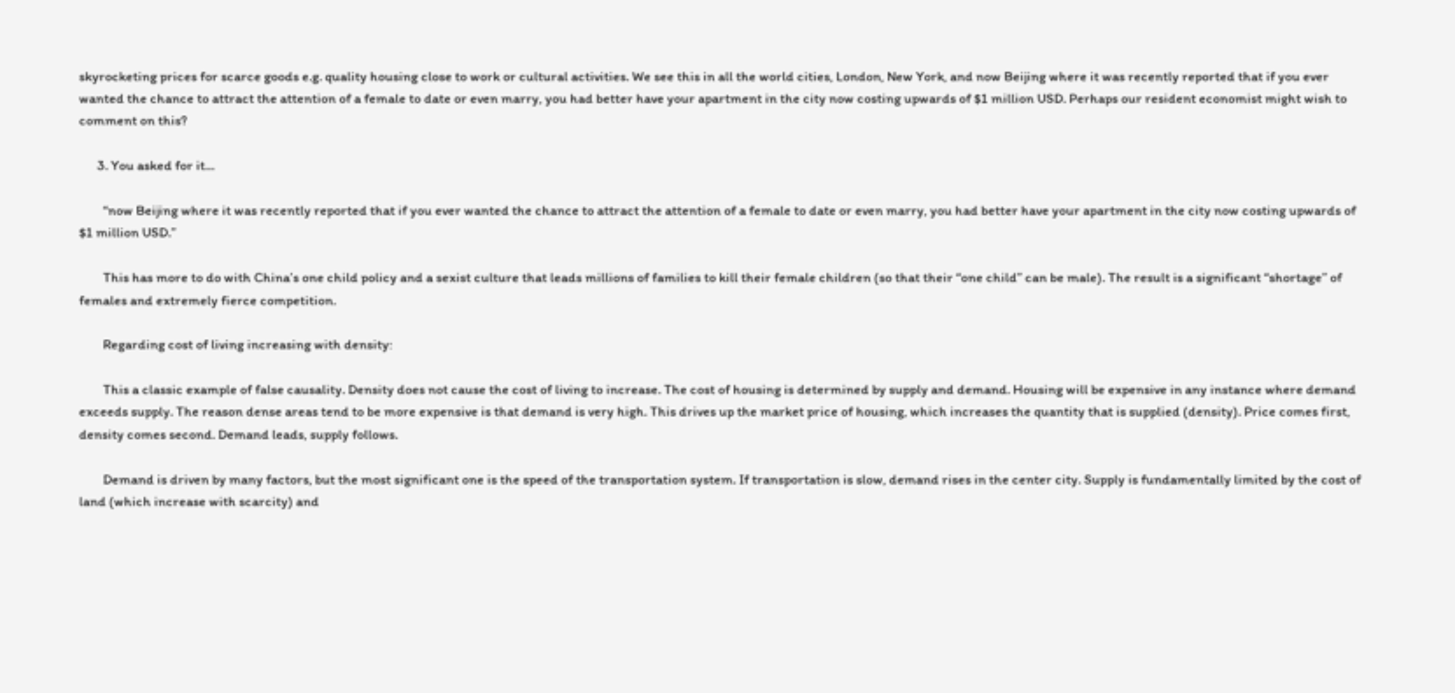skyrocketing prices for scarce goods e.g. quality housing close to work or cultural activities. We see this in all the world cities, London, New York, and now Beijing where it was recently reported that if you ever wanted the chance to attract the attention of a female to date or even marry, you had better have your apartment in the city now costing upwards of $1 million USD. Perhaps our resident economist might wish to comment on this?

      3. You asked for it…

        “now Beijing where it was recently reported that if you ever wanted the chance to attract the attention of a female to date or even marry, you had better have your apartment in the city now costing upwards of $1 million USD.”

        This has more to do with China’s one child policy and a sexist culture that leads millions of families to kill their female children (so that their “one child” can be male). The result is a significant “shortage” of females and extremely fierce competition.

        Regarding cost of living increasing with density:

        This a classic example of false causality. Density does not cause the cost of living to increase. The cost of housing is determined by supply and demand. Housing will be expensive in any instance where demand exceeds supply. The reason dense areas tend to be more expensive is that demand is very high. This drives up the market price of housing, which increases the quantity that is supplied (density). Price comes first, density comes second. Demand leads, supply follows.

        Demand is driven by many factors, but the most significant one is the speed of the transportation system. If transportation is slow, demand rises in the center city. Supply is fundamentally limited by the cost of land (which increase with scarcity) and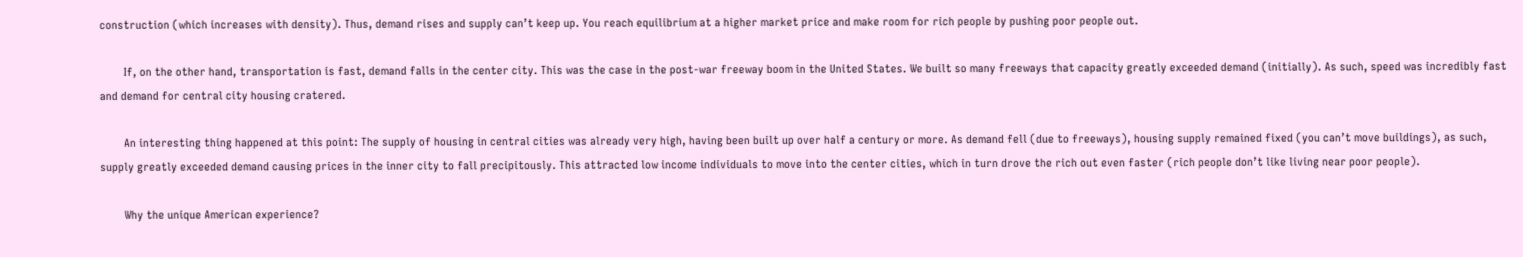construction (which increases with density). Thus, demand rises and supply can’t keep up. You reach equilibrium at a higher market price and make room for rich people by pushing poor people out.

        If, on the other hand, transportation is fast, demand falls in the center city. This was the case in the post-war freeway boom in the United States. We built so many freeways that capacity greatly exceeded demand (initially). As such, speed was incredibly fast and demand for central city housing cratered.

        An interesting thing happened at this point: The supply of housing in central cities was already very high, having been built up over half a century or more. As demand fell (due to freeways), housing supply remained fixed (you can’t move buildings), as such, supply greatly exceeded demand causing prices in the inner city to fall precipitously. This attracted low income individuals to move into the center cities, which in turn drove the rich out even faster (rich people don’t like living near poor people).

        Why the unique American experience?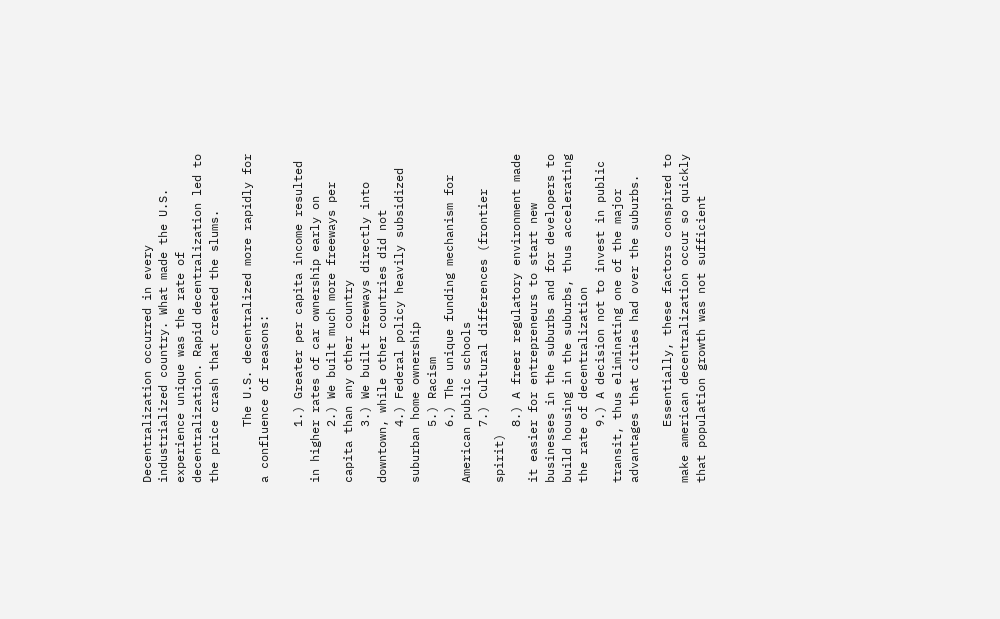Decentralization occurred in every industrialized country. What made the U.S. experience unique was the rate of decentralization. Rapid decentralization led to the price crash that created the slums.

        The U.S. decentralized more rapidly for a confluence of reasons:

        1.) Greater per capita income resulted in higher rates of car ownership early on
        2.) We built much more freeways per capita than any other country
        3.) We built freeways directly into downtown, while other countries did not
        4.) Federal policy heavily subsidized suburban home ownership
        5.) Racism
        6.) The unique funding mechanism for American public schools
        7.) Cultural differences (frontier spirit)
        8.) A freer regulatory environment made it easier for entrepreneurs to start new businesses in the suburbs and for developers to build housing in the suburbs, thus accelerating the rate of decentralization
        9.) A decision not to invest in public transit, thus eliminating one of the major advantages that cities had over the suburbs.

        Essentially, these factors conspired to make american decentralization occur so quickly that population growth was not sufficient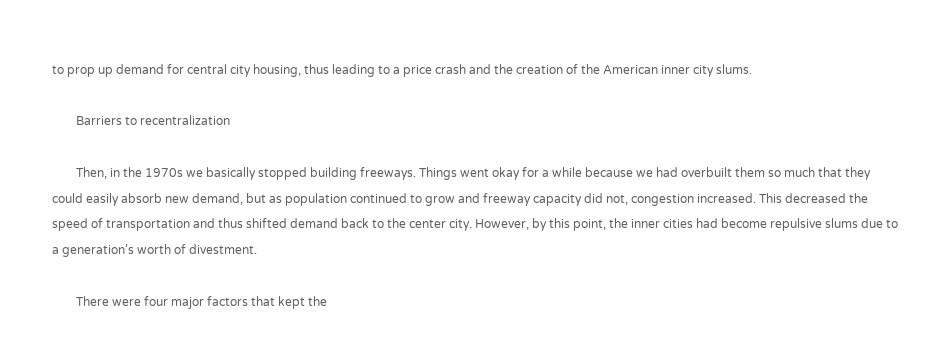to prop up demand for central city housing, thus leading to a price crash and the creation of the American inner city slums.

        Barriers to recentralization

        Then, in the 1970s we basically stopped building freeways. Things went okay for a while because we had overbuilt them so much that they could easily absorb new demand, but as population continued to grow and freeway capacity did not, congestion increased. This decreased the speed of transportation and thus shifted demand back to the center city. However, by this point, the inner cities had become repulsive slums due to a generation’s worth of divestment.

        There were four major factors that kept the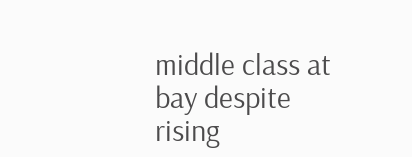middle class at bay despite rising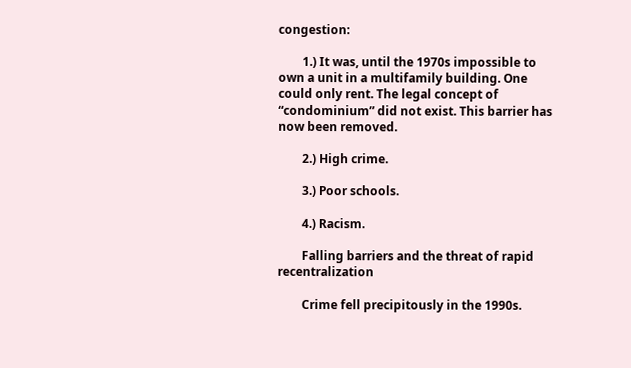congestion:

        1.) It was, until the 1970s impossible to own a unit in a multifamily building. One could only rent. The legal concept of “condominium” did not exist. This barrier has now been removed.

        2.) High crime.

        3.) Poor schools.

        4.) Racism.

        Falling barriers and the threat of rapid recentralization

        Crime fell precipitously in the 1990s.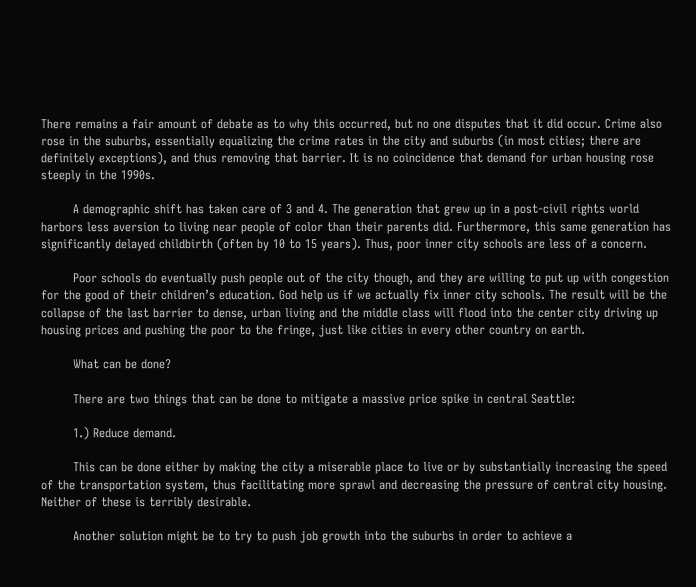There remains a fair amount of debate as to why this occurred, but no one disputes that it did occur. Crime also rose in the suburbs, essentially equalizing the crime rates in the city and suburbs (in most cities; there are definitely exceptions), and thus removing that barrier. It is no coincidence that demand for urban housing rose steeply in the 1990s.

        A demographic shift has taken care of 3 and 4. The generation that grew up in a post-civil rights world harbors less aversion to living near people of color than their parents did. Furthermore, this same generation has significantly delayed childbirth (often by 10 to 15 years). Thus, poor inner city schools are less of a concern.

        Poor schools do eventually push people out of the city though, and they are willing to put up with congestion for the good of their children’s education. God help us if we actually fix inner city schools. The result will be the collapse of the last barrier to dense, urban living and the middle class will flood into the center city driving up housing prices and pushing the poor to the fringe, just like cities in every other country on earth.

        What can be done?

        There are two things that can be done to mitigate a massive price spike in central Seattle:

        1.) Reduce demand.

        This can be done either by making the city a miserable place to live or by substantially increasing the speed of the transportation system, thus facilitating more sprawl and decreasing the pressure of central city housing. Neither of these is terribly desirable.

        Another solution might be to try to push job growth into the suburbs in order to achieve a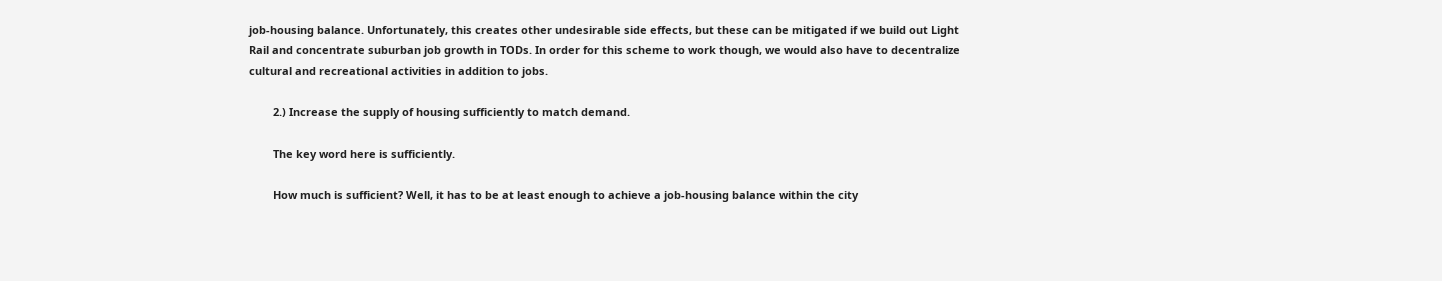job-housing balance. Unfortunately, this creates other undesirable side effects, but these can be mitigated if we build out Light Rail and concentrate suburban job growth in TODs. In order for this scheme to work though, we would also have to decentralize cultural and recreational activities in addition to jobs.

        2.) Increase the supply of housing sufficiently to match demand.

        The key word here is sufficiently.

        How much is sufficient? Well, it has to be at least enough to achieve a job-housing balance within the city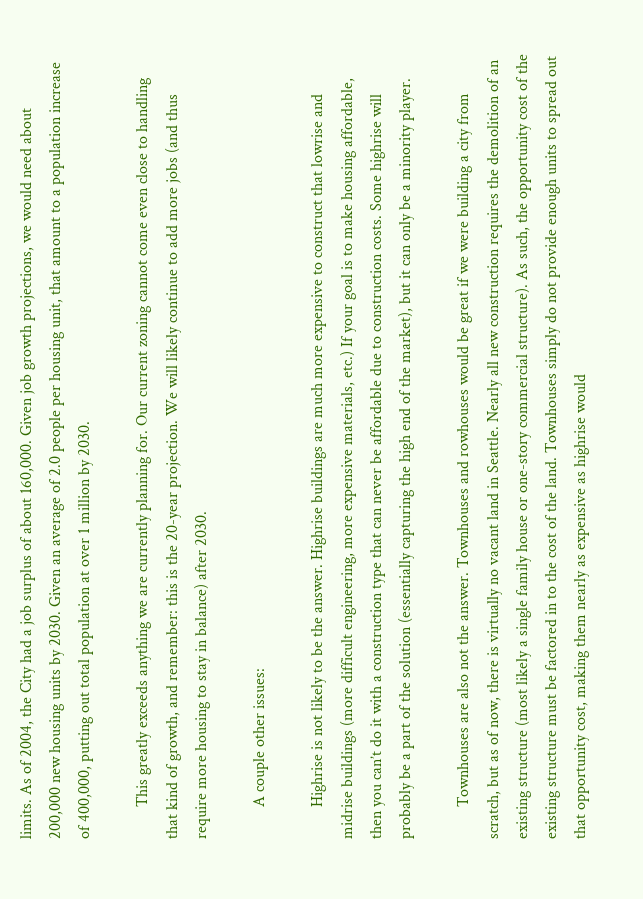limits. As of 2004, the City had a job surplus of about 160,000. Given job growth projections, we would need about 200,000 new housing units by 2030. Given an average of 2.0 people per housing unit, that amount to a population increase of 400,000, putting out total population at over 1 million by 2030.

        This greatly exceeds anything we are currently planning for. Our current zoning cannot come even close to handling that kind of growth, and remember: this is the 20-year projection. We will likely continue to add more jobs (and thus require more housing to stay in balance) after 2030.

        A couple other issues:

        Highrise is not likely to be the answer. Highrise buildings are much more expensive to construct that lowrise and midrise buildings (more difficult engineering, more expensive materials, etc.) If your goal is to make housing affordable, then you can’t do it with a construction type that can never be affordable due to construction costs. Some highrise will probably be a part of the solution (essentially capturing the high end of the market), but it can only be a minority player.

        Townhouses are also not the answer. Townhouses and rowhouses would be great if we were building a city from scratch, but as of now, there is virtually no vacant land in Seattle. Nearly all new construction requires the demolition of an existing structure (most likely a single family house or one-story commercial structure). As such, the opportunity cost of the existing structure must be factored in to the cost of the land. Townhouses simply do not provide enough units to spread out that opportunity cost, making them nearly as expensive as highrise would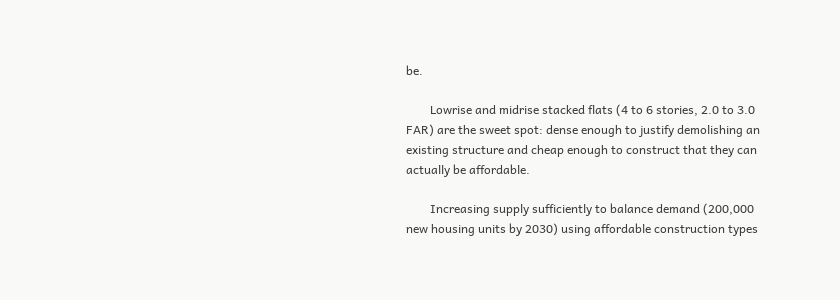be.

        Lowrise and midrise stacked flats (4 to 6 stories, 2.0 to 3.0 FAR) are the sweet spot: dense enough to justify demolishing an existing structure and cheap enough to construct that they can actually be affordable.

        Increasing supply sufficiently to balance demand (200,000 new housing units by 2030) using affordable construction types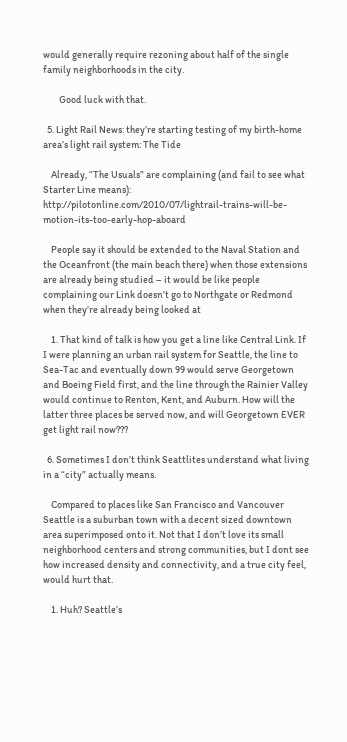would generally require rezoning about half of the single family neighborhoods in the city.

        Good luck with that.

  5. Light Rail News: they’re starting testing of my birth-home area’s light rail system: The Tide

    Already, “The Usuals” are complaining (and fail to see what Starter Line means): http://pilotonline.com/2010/07/lightrail-trains-will-be-motion-its-too-early-hop-aboard

    People say it should be extended to the Naval Station and the Oceanfront (the main beach there) when those extensions are already being studied – it would be like people complaining our Link doesn’t go to Northgate or Redmond when they’re already being looked at

    1. That kind of talk is how you get a line like Central Link. If I were planning an urban rail system for Seattle, the line to Sea-Tac and eventually down 99 would serve Georgetown and Boeing Field first, and the line through the Rainier Valley would continue to Renton, Kent, and Auburn. How will the latter three places be served now, and will Georgetown EVER get light rail now???

  6. Sometimes I don’t think Seattlites understand what living in a “city” actually means.

    Compared to places like San Francisco and Vancouver Seattle is a suburban town with a decent sized downtown area superimposed onto it. Not that I don’t love its small neighborhood centers and strong communities, but I dont see how increased density and connectivity, and a true city feel, would hurt that.

    1. Huh? Seattle’s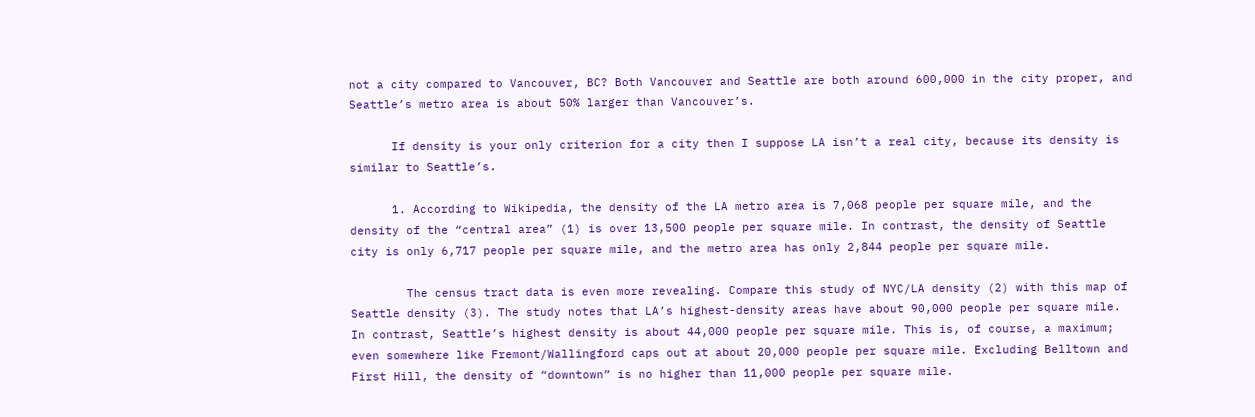not a city compared to Vancouver, BC? Both Vancouver and Seattle are both around 600,000 in the city proper, and Seattle’s metro area is about 50% larger than Vancouver’s.

      If density is your only criterion for a city then I suppose LA isn’t a real city, because its density is similar to Seattle’s.

      1. According to Wikipedia, the density of the LA metro area is 7,068 people per square mile, and the density of the “central area” (1) is over 13,500 people per square mile. In contrast, the density of Seattle city is only 6,717 people per square mile, and the metro area has only 2,844 people per square mile.

        The census tract data is even more revealing. Compare this study of NYC/LA density (2) with this map of Seattle density (3). The study notes that LA’s highest-density areas have about 90,000 people per square mile. In contrast, Seattle’s highest density is about 44,000 people per square mile. This is, of course, a maximum; even somewhere like Fremont/Wallingford caps out at about 20,000 people per square mile. Excluding Belltown and First Hill, the density of “downtown” is no higher than 11,000 people per square mile.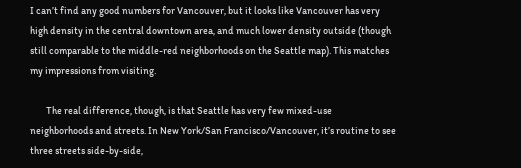I can’t find any good numbers for Vancouver, but it looks like Vancouver has very high density in the central downtown area, and much lower density outside (though still comparable to the middle-red neighborhoods on the Seattle map). This matches my impressions from visiting.

        The real difference, though, is that Seattle has very few mixed-use neighborhoods and streets. In New York/San Francisco/Vancouver, it’s routine to see three streets side-by-side,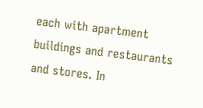each with apartment buildings and restaurants and stores. In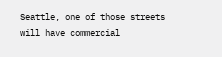Seattle, one of those streets will have commercial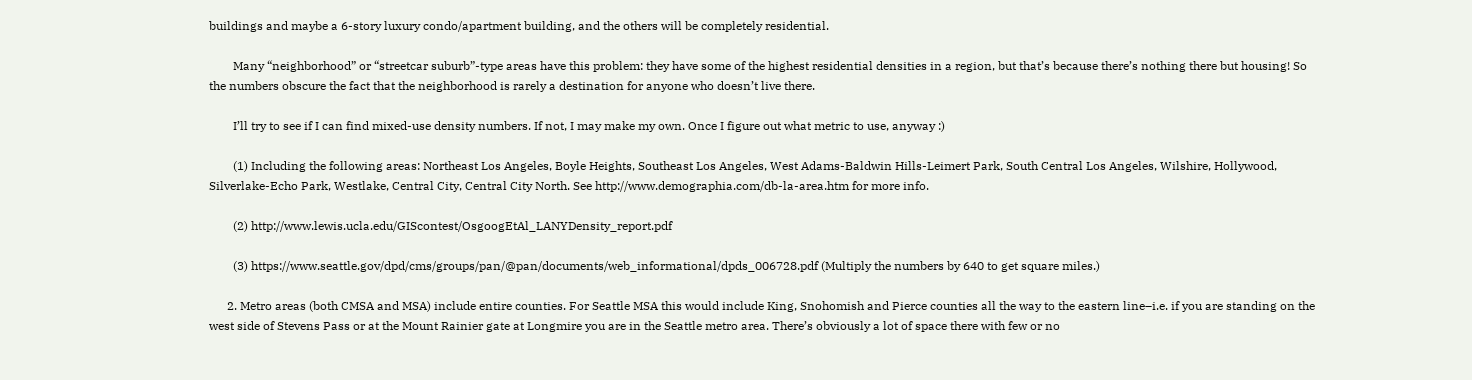buildings and maybe a 6-story luxury condo/apartment building, and the others will be completely residential.

        Many “neighborhood” or “streetcar suburb”-type areas have this problem: they have some of the highest residential densities in a region, but that’s because there’s nothing there but housing! So the numbers obscure the fact that the neighborhood is rarely a destination for anyone who doesn’t live there.

        I’ll try to see if I can find mixed-use density numbers. If not, I may make my own. Once I figure out what metric to use, anyway :)

        (1) Including the following areas: Northeast Los Angeles, Boyle Heights, Southeast Los Angeles, West Adams-Baldwin Hills-Leimert Park, South Central Los Angeles, Wilshire, Hollywood, Silverlake-Echo Park, Westlake, Central City, Central City North. See http://www.demographia.com/db-la-area.htm for more info.

        (2) http://www.lewis.ucla.edu/GIScontest/OsgoogEtAl_LANYDensity_report.pdf

        (3) https://www.seattle.gov/dpd/cms/groups/pan/@pan/documents/web_informational/dpds_006728.pdf (Multiply the numbers by 640 to get square miles.)

      2. Metro areas (both CMSA and MSA) include entire counties. For Seattle MSA this would include King, Snohomish and Pierce counties all the way to the eastern line–i.e. if you are standing on the west side of Stevens Pass or at the Mount Rainier gate at Longmire you are in the Seattle metro area. There’s obviously a lot of space there with few or no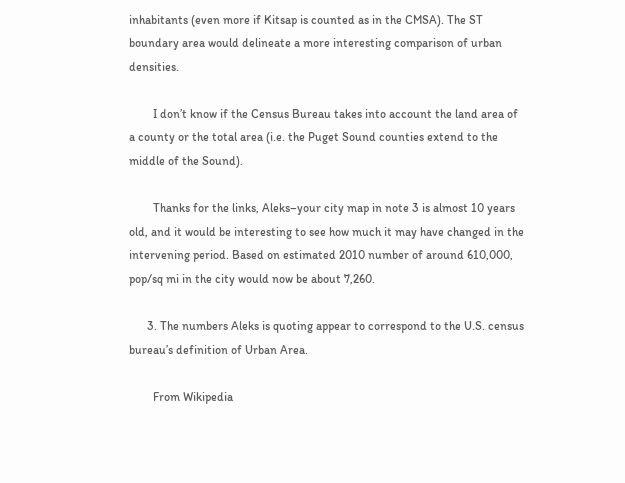inhabitants (even more if Kitsap is counted as in the CMSA). The ST boundary area would delineate a more interesting comparison of urban densities.

        I don’t know if the Census Bureau takes into account the land area of a county or the total area (i.e. the Puget Sound counties extend to the middle of the Sound).

        Thanks for the links, Aleks–your city map in note 3 is almost 10 years old, and it would be interesting to see how much it may have changed in the intervening period. Based on estimated 2010 number of around 610,000, pop/sq mi in the city would now be about 7,260.

      3. The numbers Aleks is quoting appear to correspond to the U.S. census bureau’s definition of Urban Area.

        From Wikipedia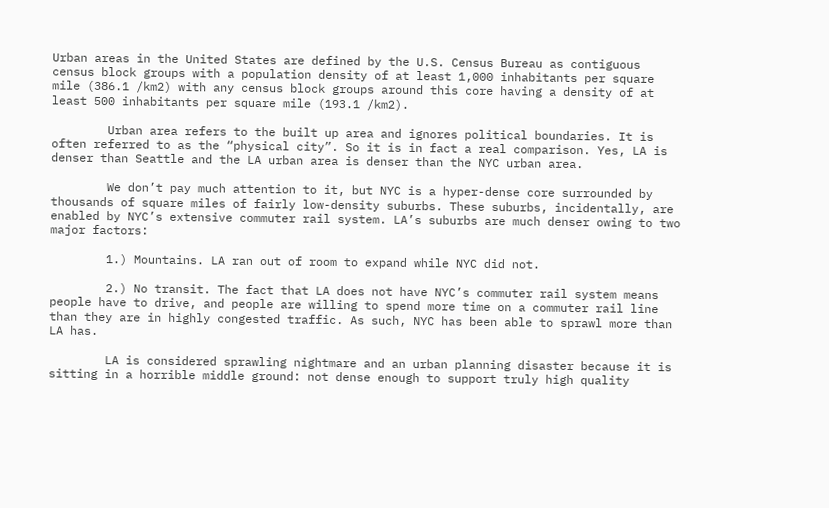Urban areas in the United States are defined by the U.S. Census Bureau as contiguous census block groups with a population density of at least 1,000 inhabitants per square mile (386.1 /km2) with any census block groups around this core having a density of at least 500 inhabitants per square mile (193.1 /km2).

        Urban area refers to the built up area and ignores political boundaries. It is often referred to as the “physical city”. So it is in fact a real comparison. Yes, LA is denser than Seattle and the LA urban area is denser than the NYC urban area.

        We don’t pay much attention to it, but NYC is a hyper-dense core surrounded by thousands of square miles of fairly low-density suburbs. These suburbs, incidentally, are enabled by NYC’s extensive commuter rail system. LA’s suburbs are much denser owing to two major factors:

        1.) Mountains. LA ran out of room to expand while NYC did not.

        2.) No transit. The fact that LA does not have NYC’s commuter rail system means people have to drive, and people are willing to spend more time on a commuter rail line than they are in highly congested traffic. As such, NYC has been able to sprawl more than LA has.

        LA is considered sprawling nightmare and an urban planning disaster because it is sitting in a horrible middle ground: not dense enough to support truly high quality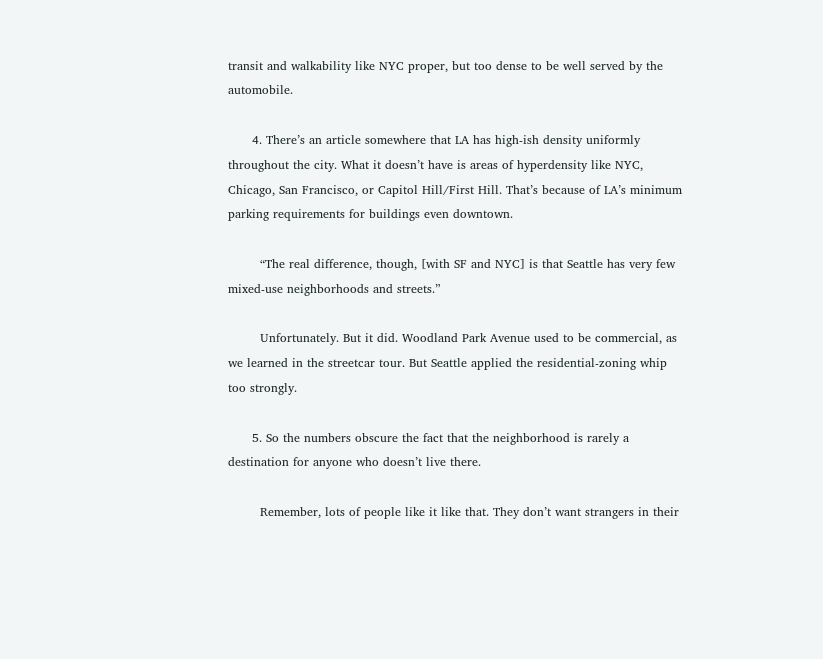transit and walkability like NYC proper, but too dense to be well served by the automobile.

      4. There’s an article somewhere that LA has high-ish density uniformly throughout the city. What it doesn’t have is areas of hyperdensity like NYC, Chicago, San Francisco, or Capitol Hill/First Hill. That’s because of LA’s minimum parking requirements for buildings even downtown.

        “The real difference, though, [with SF and NYC] is that Seattle has very few mixed-use neighborhoods and streets.”

        Unfortunately. But it did. Woodland Park Avenue used to be commercial, as we learned in the streetcar tour. But Seattle applied the residential-zoning whip too strongly.

      5. So the numbers obscure the fact that the neighborhood is rarely a destination for anyone who doesn’t live there.

        Remember, lots of people like it like that. They don’t want strangers in their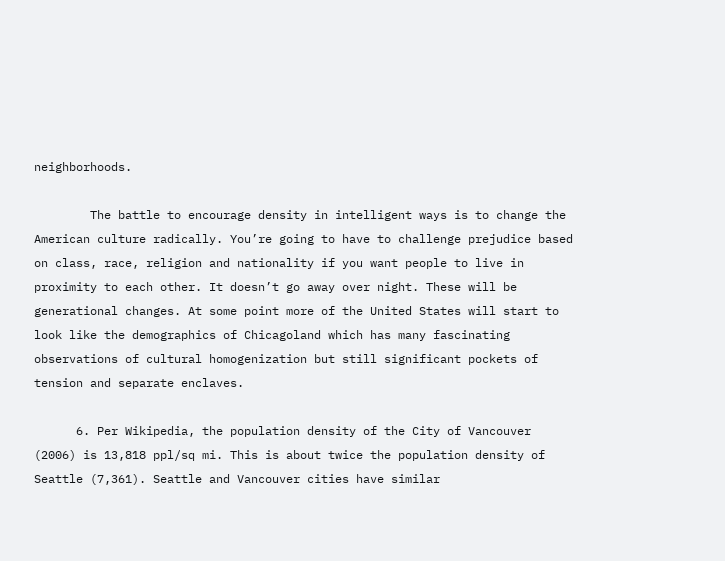neighborhoods.

        The battle to encourage density in intelligent ways is to change the American culture radically. You’re going to have to challenge prejudice based on class, race, religion and nationality if you want people to live in proximity to each other. It doesn’t go away over night. These will be generational changes. At some point more of the United States will start to look like the demographics of Chicagoland which has many fascinating observations of cultural homogenization but still significant pockets of tension and separate enclaves.

      6. Per Wikipedia, the population density of the City of Vancouver (2006) is 13,818 ppl/sq mi. This is about twice the population density of Seattle (7,361). Seattle and Vancouver cities have similar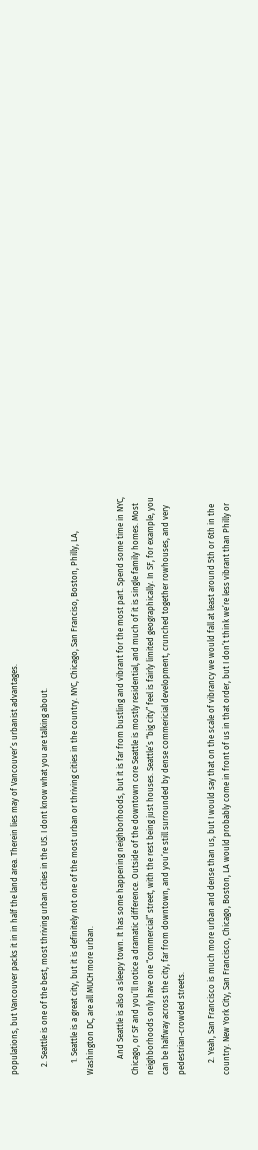populations, but Vancouver packs it in in half the land area. Therein lies may of Vancouver’s urbanist advantages.

    2. Seattle is one of the best, most thriving urban cities in the US. I dont know what you are talking about.

      1. Seattle is a great city, but it is definitely not one of the most urban or thriving cities in the country. NYC, Chicago, San Franciso, Boston, Philly, LA, Washington DC, are all MUCH more urban.

        And Seattle is also a sleepy town. It has some happening neighborhoods, but it is far from bustling and vibrant for the most part. Spend some time in NYC, Chicago, or SF and you’ll notice a dramatic difference. Outside of the downtown core Seattle is mostly residential, and much of it is single family homes. Most neighborhoods only have one “commercial” street, with the rest being just houses. Seattle’s “big city” feel is fairly limited geographically. In SF, for example, you can be halfway across the city, far from downtown, and you’re still surrounded by dense commericial development, crunched together rowhouses, and very pedestrian-crowded streets.

      2. Yeah, San Francisco is much more urban and dense than us, but I would say that on the scale of vibrancy we would fall at least around 5th or 6th in the country. New York City, San Francisco, Chicago, Boston, LA would probably come in front of us in that order, but I don’t think we’re less vibrant than Philly or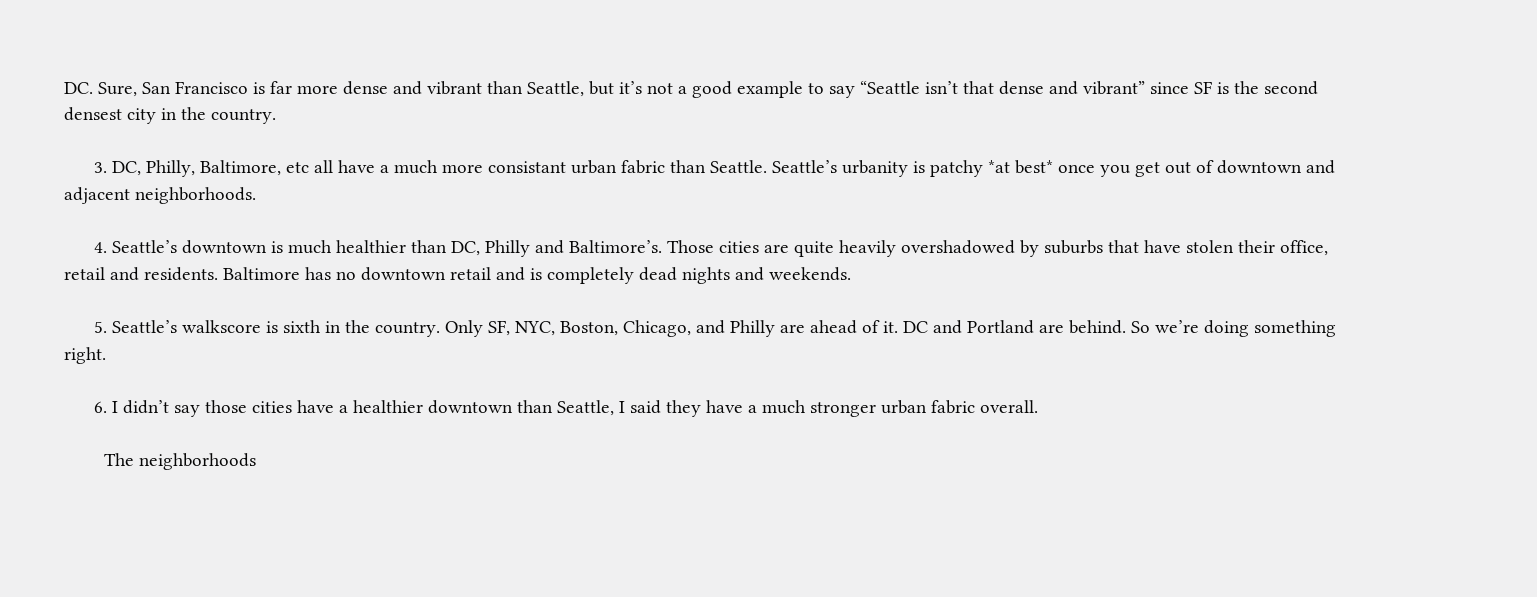DC. Sure, San Francisco is far more dense and vibrant than Seattle, but it’s not a good example to say “Seattle isn’t that dense and vibrant” since SF is the second densest city in the country.

      3. DC, Philly, Baltimore, etc all have a much more consistant urban fabric than Seattle. Seattle’s urbanity is patchy *at best* once you get out of downtown and adjacent neighborhoods.

      4. Seattle’s downtown is much healthier than DC, Philly and Baltimore’s. Those cities are quite heavily overshadowed by suburbs that have stolen their office, retail and residents. Baltimore has no downtown retail and is completely dead nights and weekends.

      5. Seattle’s walkscore is sixth in the country. Only SF, NYC, Boston, Chicago, and Philly are ahead of it. DC and Portland are behind. So we’re doing something right.

      6. I didn’t say those cities have a healthier downtown than Seattle, I said they have a much stronger urban fabric overall.

        The neighborhoods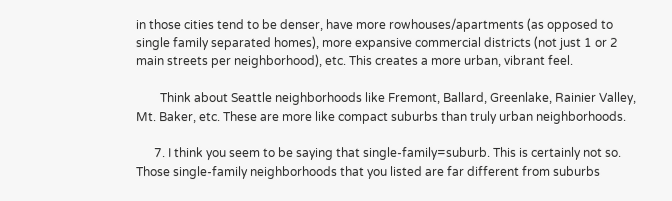in those cities tend to be denser, have more rowhouses/apartments (as opposed to single family separated homes), more expansive commercial districts (not just 1 or 2 main streets per neighborhood), etc. This creates a more urban, vibrant feel.

        Think about Seattle neighborhoods like Fremont, Ballard, Greenlake, Rainier Valley, Mt. Baker, etc. These are more like compact suburbs than truly urban neighborhoods.

      7. I think you seem to be saying that single-family=suburb. This is certainly not so. Those single-family neighborhoods that you listed are far different from suburbs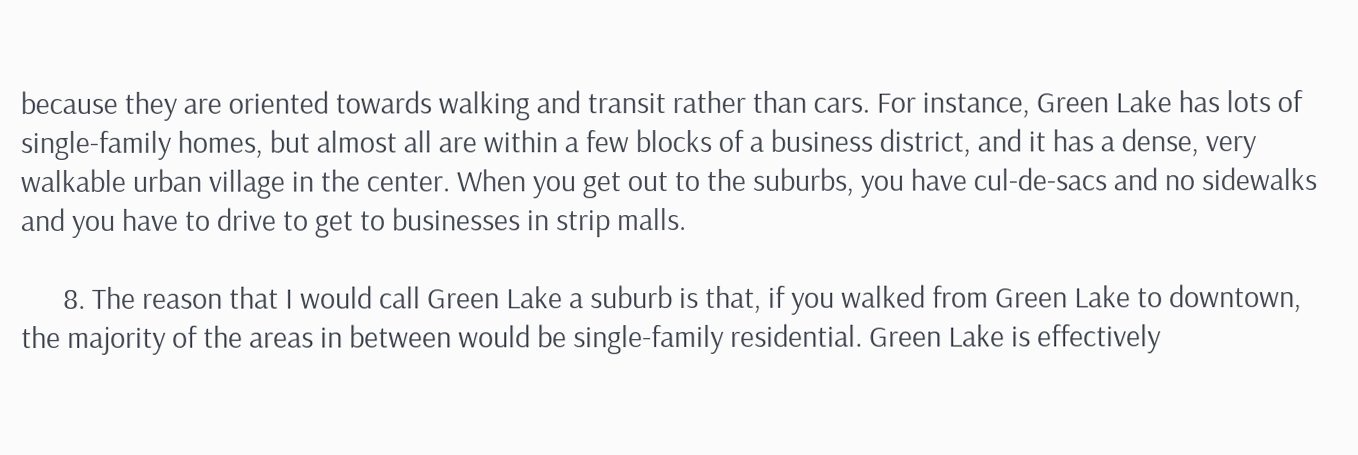because they are oriented towards walking and transit rather than cars. For instance, Green Lake has lots of single-family homes, but almost all are within a few blocks of a business district, and it has a dense, very walkable urban village in the center. When you get out to the suburbs, you have cul-de-sacs and no sidewalks and you have to drive to get to businesses in strip malls.

      8. The reason that I would call Green Lake a suburb is that, if you walked from Green Lake to downtown, the majority of the areas in between would be single-family residential. Green Lake is effectively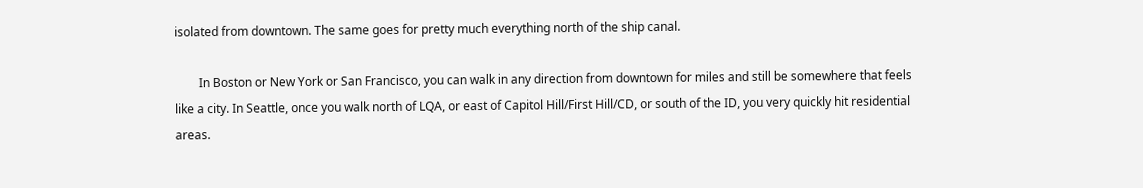isolated from downtown. The same goes for pretty much everything north of the ship canal.

        In Boston or New York or San Francisco, you can walk in any direction from downtown for miles and still be somewhere that feels like a city. In Seattle, once you walk north of LQA, or east of Capitol Hill/First Hill/CD, or south of the ID, you very quickly hit residential areas.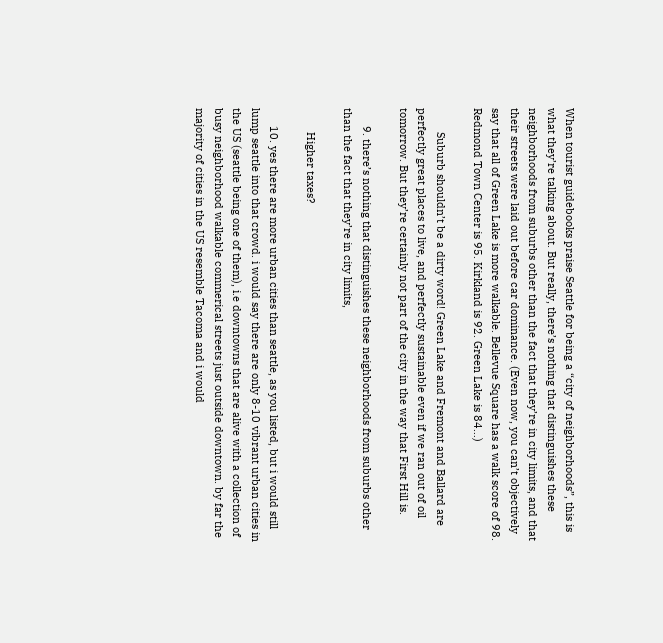When tourist guidebooks praise Seattle for being a “city of neighborhoods”, this is what they’re talking about. But really, there’s nothing that distinguishes these neighborhoods from suburbs other than the fact that they’re in city limits, and that their streets were laid out before car dominance. (Even now, you can’t objectively say that all of Green Lake is more walkable. Bellevue Square has a walk score of 98. Redmond Town Center is 95. Kirkland is 92. Green Lake is 84…)

        Suburb shouldn’t be a dirty word! Green Lake and Fremont and Ballard are perfectly great places to live, and perfectly sustainable even if we ran out of oil tomorrow. But they’re certainly not part of the city in the way that First Hill is.

      9. there’s nothing that distinguishes these neighborhoods from suburbs other than the fact that they’re in city limits,

        Higher taxes?

      10. yes there are more urban cities than seattle, as you listed, but i would still lump seattle into that crowd. i would say there are only 8-10 vibrant urban cities in the US (seattle being one of them), i.e downtowns that are alive with a collection of busy neighborhood walkable commerical streets just outside downtown. by far the majority of cities in the US resemble Tacoma and i would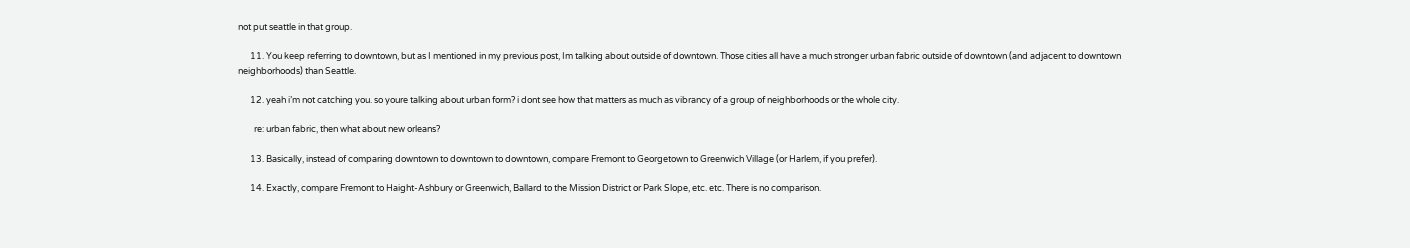not put seattle in that group.

      11. You keep referring to downtown, but as I mentioned in my previous post, Im talking about outside of downtown. Those cities all have a much stronger urban fabric outside of downtown (and adjacent to downtown neighborhoods) than Seattle.

      12. yeah i’m not catching you. so youre talking about urban form? i dont see how that matters as much as vibrancy of a group of neighborhoods or the whole city.

        re: urban fabric, then what about new orleans?

      13. Basically, instead of comparing downtown to downtown to downtown, compare Fremont to Georgetown to Greenwich Village (or Harlem, if you prefer).

      14. Exactly, compare Fremont to Haight-Ashbury or Greenwich, Ballard to the Mission District or Park Slope, etc. etc. There is no comparison.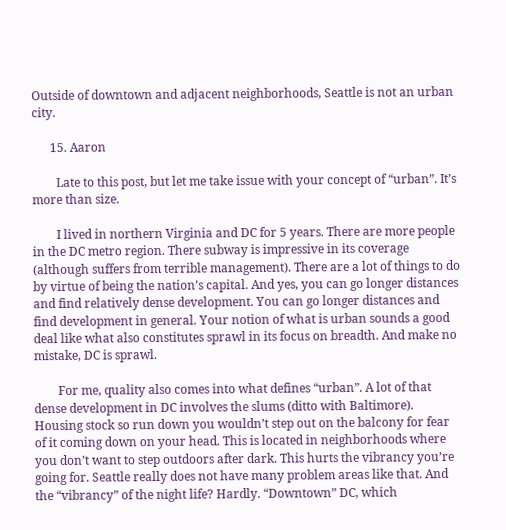Outside of downtown and adjacent neighborhoods, Seattle is not an urban city.

      15. Aaron

        Late to this post, but let me take issue with your concept of “urban”. It’s more than size.

        I lived in northern Virginia and DC for 5 years. There are more people in the DC metro region. There subway is impressive in its coverage (although suffers from terrible management). There are a lot of things to do by virtue of being the nation’s capital. And yes, you can go longer distances and find relatively dense development. You can go longer distances and find development in general. Your notion of what is urban sounds a good deal like what also constitutes sprawl in its focus on breadth. And make no mistake, DC is sprawl.

        For me, quality also comes into what defines “urban”. A lot of that dense development in DC involves the slums (ditto with Baltimore). Housing stock so run down you wouldn’t step out on the balcony for fear of it coming down on your head. This is located in neighborhoods where you don’t want to step outdoors after dark. This hurts the vibrancy you’re going for. Seattle really does not have many problem areas like that. And the “vibrancy” of the night life? Hardly. “Downtown” DC, which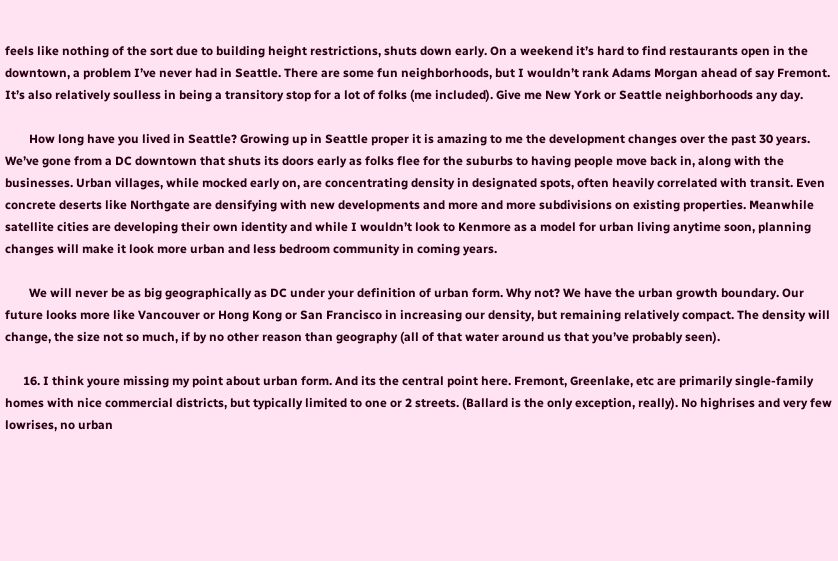feels like nothing of the sort due to building height restrictions, shuts down early. On a weekend it’s hard to find restaurants open in the downtown, a problem I’ve never had in Seattle. There are some fun neighborhoods, but I wouldn’t rank Adams Morgan ahead of say Fremont. It’s also relatively soulless in being a transitory stop for a lot of folks (me included). Give me New York or Seattle neighborhoods any day.

        How long have you lived in Seattle? Growing up in Seattle proper it is amazing to me the development changes over the past 30 years. We’ve gone from a DC downtown that shuts its doors early as folks flee for the suburbs to having people move back in, along with the businesses. Urban villages, while mocked early on, are concentrating density in designated spots, often heavily correlated with transit. Even concrete deserts like Northgate are densifying with new developments and more and more subdivisions on existing properties. Meanwhile satellite cities are developing their own identity and while I wouldn’t look to Kenmore as a model for urban living anytime soon, planning changes will make it look more urban and less bedroom community in coming years.

        We will never be as big geographically as DC under your definition of urban form. Why not? We have the urban growth boundary. Our future looks more like Vancouver or Hong Kong or San Francisco in increasing our density, but remaining relatively compact. The density will change, the size not so much, if by no other reason than geography (all of that water around us that you’ve probably seen).

      16. I think youre missing my point about urban form. And its the central point here. Fremont, Greenlake, etc are primarily single-family homes with nice commercial districts, but typically limited to one or 2 streets. (Ballard is the only exception, really). No highrises and very few lowrises, no urban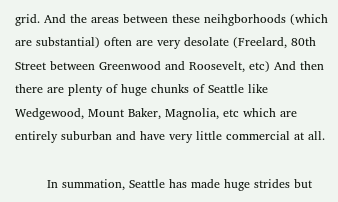grid. And the areas between these neihgborhoods (which are substantial) often are very desolate (Freelard, 80th Street between Greenwood and Roosevelt, etc) And then there are plenty of huge chunks of Seattle like Wedgewood, Mount Baker, Magnolia, etc which are entirely suburban and have very little commercial at all.

        In summation, Seattle has made huge strides but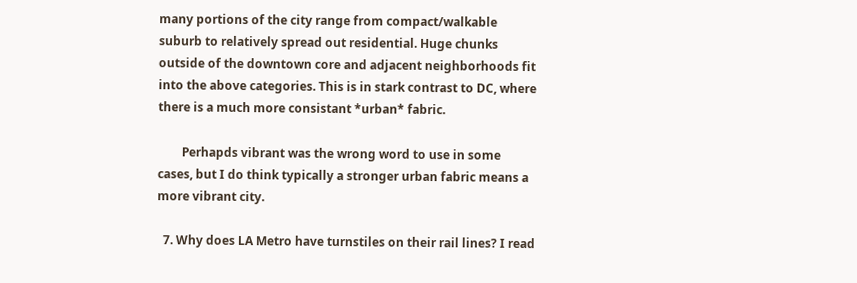many portions of the city range from compact/walkable suburb to relatively spread out residential. Huge chunks outside of the downtown core and adjacent neighborhoods fit into the above categories. This is in stark contrast to DC, where there is a much more consistant *urban* fabric.

        Perhapds vibrant was the wrong word to use in some cases, but I do think typically a stronger urban fabric means a more vibrant city.

  7. Why does LA Metro have turnstiles on their rail lines? I read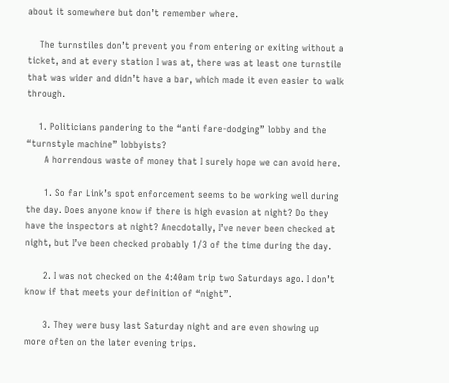about it somewhere but don’t remember where.

    The turnstiles don’t prevent you from entering or exiting without a ticket, and at every station I was at, there was at least one turnstile that was wider and didn’t have a bar, which made it even easier to walk through.

    1. Politicians pandering to the “anti fare-dodging” lobby and the “turnstyle machine” lobbyists?
      A horrendous waste of money that I surely hope we can avoid here.

      1. So far Link’s spot enforcement seems to be working well during the day. Does anyone know if there is high evasion at night? Do they have the inspectors at night? Anecdotally, I’ve never been checked at night, but I’ve been checked probably 1/3 of the time during the day.

      2. I was not checked on the 4:40am trip two Saturdays ago. I don’t know if that meets your definition of “night”.

      3. They were busy last Saturday night and are even showing up more often on the later evening trips.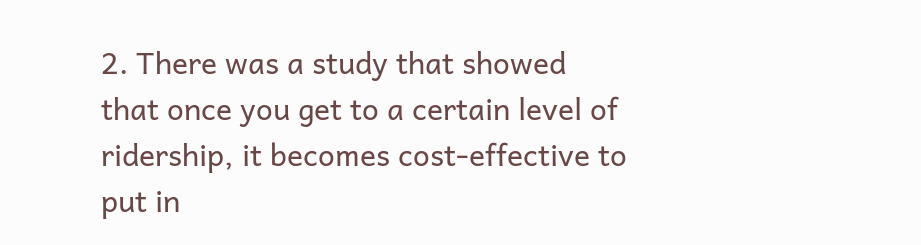2. There was a study that showed that once you get to a certain level of ridership, it becomes cost-effective to put in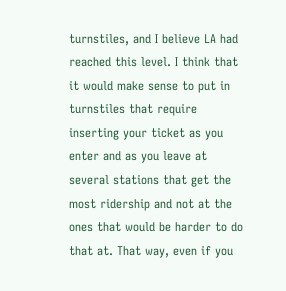turnstiles, and I believe LA had reached this level. I think that it would make sense to put in turnstiles that require inserting your ticket as you enter and as you leave at several stations that get the most ridership and not at the ones that would be harder to do that at. That way, even if you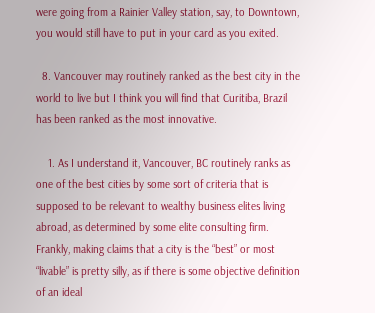were going from a Rainier Valley station, say, to Downtown, you would still have to put in your card as you exited.

  8. Vancouver may routinely ranked as the best city in the world to live but I think you will find that Curitiba, Brazil has been ranked as the most innovative.

    1. As I understand it, Vancouver, BC routinely ranks as one of the best cities by some sort of criteria that is supposed to be relevant to wealthy business elites living abroad, as determined by some elite consulting firm. Frankly, making claims that a city is the “best” or most “livable” is pretty silly, as if there is some objective definition of an ideal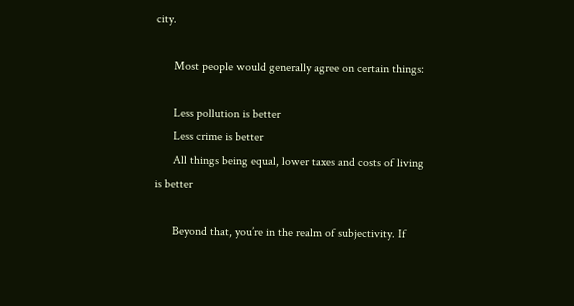city.

      Most people would generally agree on certain things:

      Less pollution is better
      Less crime is better
      All things being equal, lower taxes and costs of living is better

      Beyond that, you’re in the realm of subjectivity. If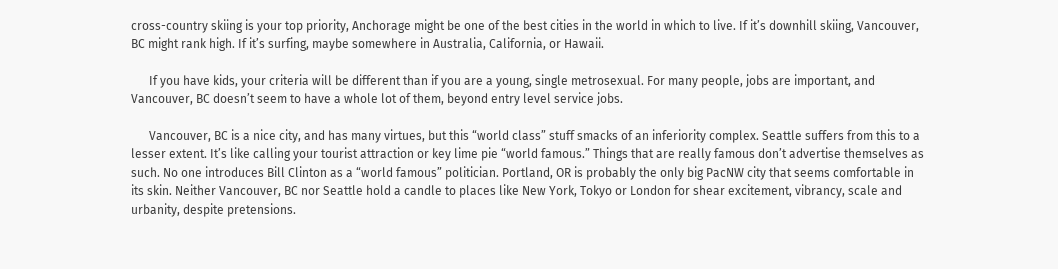cross-country skiing is your top priority, Anchorage might be one of the best cities in the world in which to live. If it’s downhill skiing, Vancouver, BC might rank high. If it’s surfing, maybe somewhere in Australia, California, or Hawaii.

      If you have kids, your criteria will be different than if you are a young, single metrosexual. For many people, jobs are important, and Vancouver, BC doesn’t seem to have a whole lot of them, beyond entry level service jobs.

      Vancouver, BC is a nice city, and has many virtues, but this “world class” stuff smacks of an inferiority complex. Seattle suffers from this to a lesser extent. It’s like calling your tourist attraction or key lime pie “world famous.” Things that are really famous don’t advertise themselves as such. No one introduces Bill Clinton as a “world famous” politician. Portland, OR is probably the only big PacNW city that seems comfortable in its skin. Neither Vancouver, BC nor Seattle hold a candle to places like New York, Tokyo or London for shear excitement, vibrancy, scale and urbanity, despite pretensions.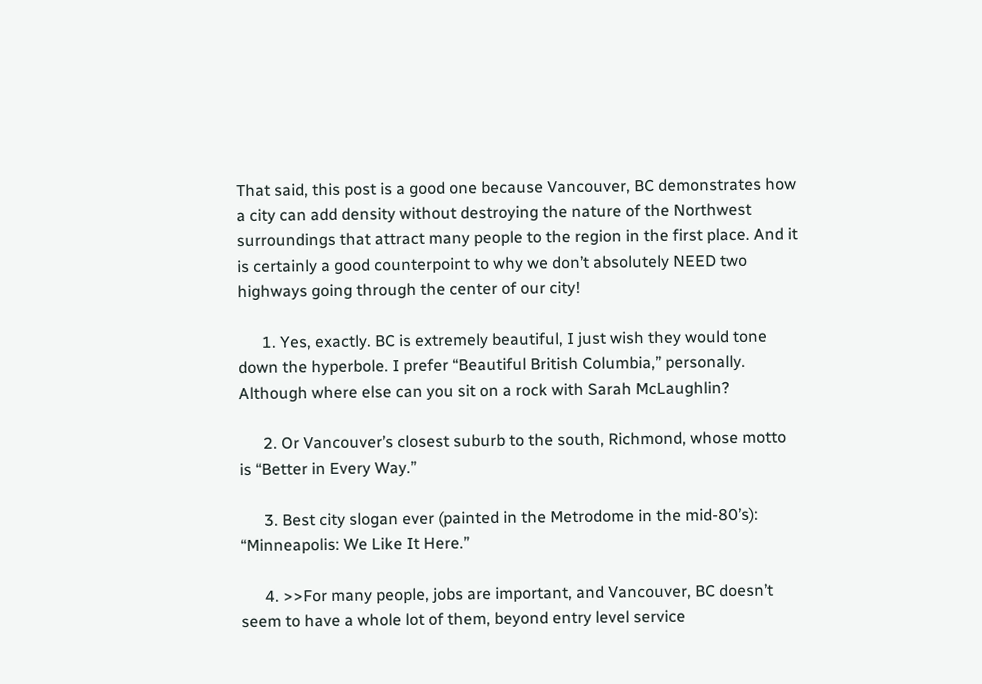That said, this post is a good one because Vancouver, BC demonstrates how a city can add density without destroying the nature of the Northwest surroundings that attract many people to the region in the first place. And it is certainly a good counterpoint to why we don’t absolutely NEED two highways going through the center of our city!

      1. Yes, exactly. BC is extremely beautiful, I just wish they would tone down the hyperbole. I prefer “Beautiful British Columbia,” personally. Although where else can you sit on a rock with Sarah McLaughlin?

      2. Or Vancouver’s closest suburb to the south, Richmond, whose motto is “Better in Every Way.”

      3. Best city slogan ever (painted in the Metrodome in the mid-80’s): “Minneapolis: We Like It Here.”

      4. >>For many people, jobs are important, and Vancouver, BC doesn’t seem to have a whole lot of them, beyond entry level service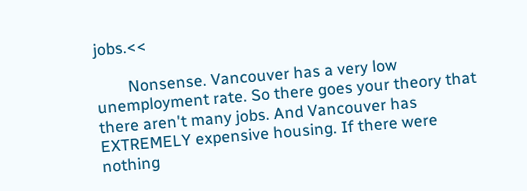jobs.<<

        Nonsense. Vancouver has a very low unemployment rate. So there goes your theory that there aren't many jobs. And Vancouver has EXTREMELY expensive housing. If there were nothing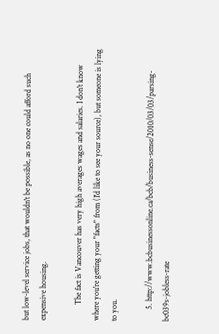but low-level service jobs, that wouldn't be possible, as no one could afford such expensive housing.

        The fact is Vancouver has very high averages wages and salaries. I don't know where you're getting your "facts" from (I'd like to see your source), but someone is lying to you.

      5. http://www.bcbusinessonline.ca/bcb/business-sense/2010/03/03/parsing-bc039s-jobless-rate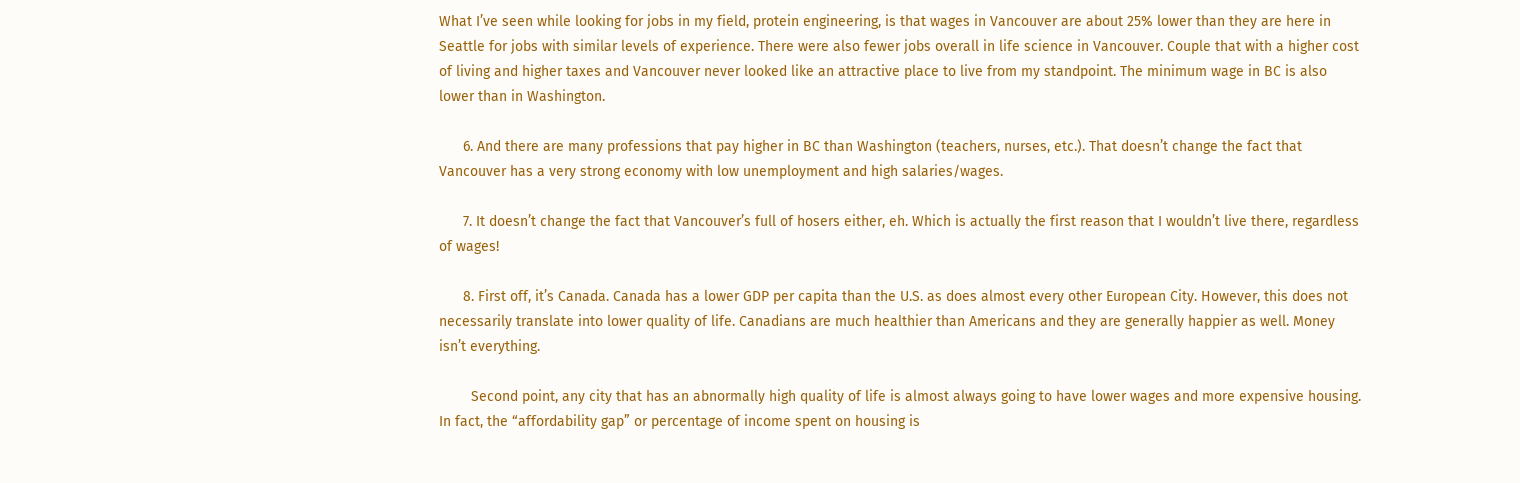What I’ve seen while looking for jobs in my field, protein engineering, is that wages in Vancouver are about 25% lower than they are here in Seattle for jobs with similar levels of experience. There were also fewer jobs overall in life science in Vancouver. Couple that with a higher cost of living and higher taxes and Vancouver never looked like an attractive place to live from my standpoint. The minimum wage in BC is also lower than in Washington.

      6. And there are many professions that pay higher in BC than Washington (teachers, nurses, etc.). That doesn’t change the fact that Vancouver has a very strong economy with low unemployment and high salaries/wages.

      7. It doesn’t change the fact that Vancouver’s full of hosers either, eh. Which is actually the first reason that I wouldn’t live there, regardless of wages!

      8. First off, it’s Canada. Canada has a lower GDP per capita than the U.S. as does almost every other European City. However, this does not necessarily translate into lower quality of life. Canadians are much healthier than Americans and they are generally happier as well. Money isn’t everything.

        Second point, any city that has an abnormally high quality of life is almost always going to have lower wages and more expensive housing. In fact, the “affordability gap” or percentage of income spent on housing is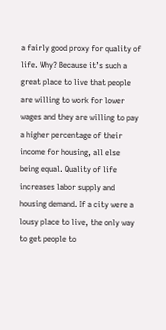a fairly good proxy for quality of life. Why? Because it’s such a great place to live that people are willing to work for lower wages and they are willing to pay a higher percentage of their income for housing, all else being equal. Quality of life increases labor supply and housing demand. If a city were a lousy place to live, the only way to get people to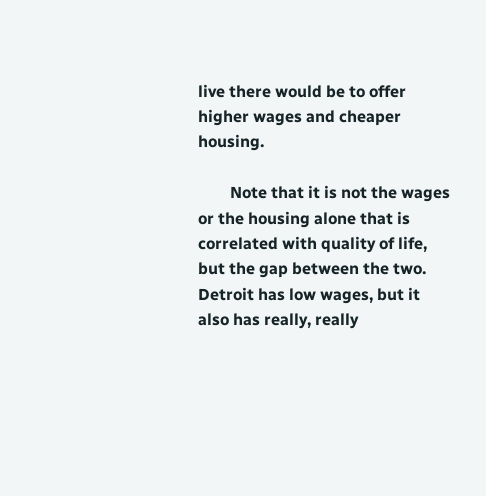live there would be to offer higher wages and cheaper housing.

        Note that it is not the wages or the housing alone that is correlated with quality of life, but the gap between the two. Detroit has low wages, but it also has really, really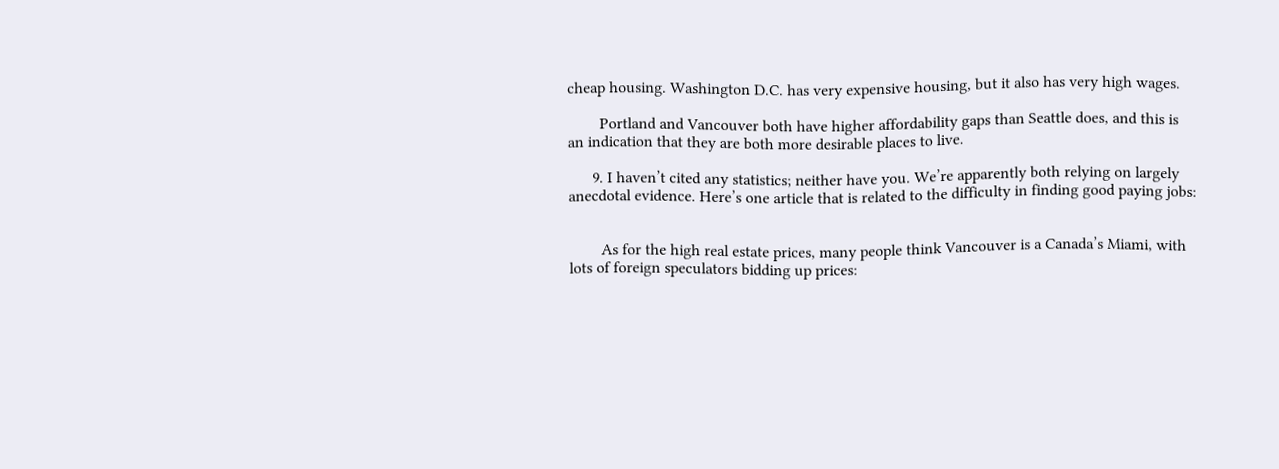cheap housing. Washington D.C. has very expensive housing, but it also has very high wages.

        Portland and Vancouver both have higher affordability gaps than Seattle does, and this is an indication that they are both more desirable places to live.

      9. I haven’t cited any statistics; neither have you. We’re apparently both relying on largely anecdotal evidence. Here’s one article that is related to the difficulty in finding good paying jobs:


        As for the high real estate prices, many people think Vancouver is a Canada’s Miami, with lots of foreign speculators bidding up prices: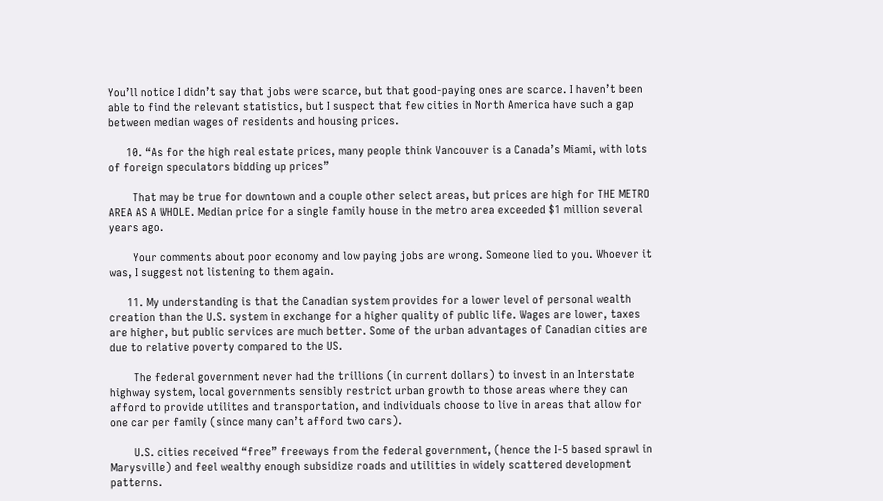You’ll notice I didn’t say that jobs were scarce, but that good-paying ones are scarce. I haven’t been able to find the relevant statistics, but I suspect that few cities in North America have such a gap between median wages of residents and housing prices.

      10. “As for the high real estate prices, many people think Vancouver is a Canada’s Miami, with lots of foreign speculators bidding up prices”

        That may be true for downtown and a couple other select areas, but prices are high for THE METRO AREA AS A WHOLE. Median price for a single family house in the metro area exceeded $1 million several years ago.

        Your comments about poor economy and low paying jobs are wrong. Someone lied to you. Whoever it was, I suggest not listening to them again.

      11. My understanding is that the Canadian system provides for a lower level of personal wealth creation than the U.S. system in exchange for a higher quality of public life. Wages are lower, taxes are higher, but public services are much better. Some of the urban advantages of Canadian cities are due to relative poverty compared to the US.

        The federal government never had the trillions (in current dollars) to invest in an Interstate highway system, local governments sensibly restrict urban growth to those areas where they can afford to provide utilites and transportation, and individuals choose to live in areas that allow for one car per family (since many can’t afford two cars).

        U.S. cities received “free” freeways from the federal government, (hence the I-5 based sprawl in Marysville) and feel wealthy enough subsidize roads and utilities in widely scattered development patterns.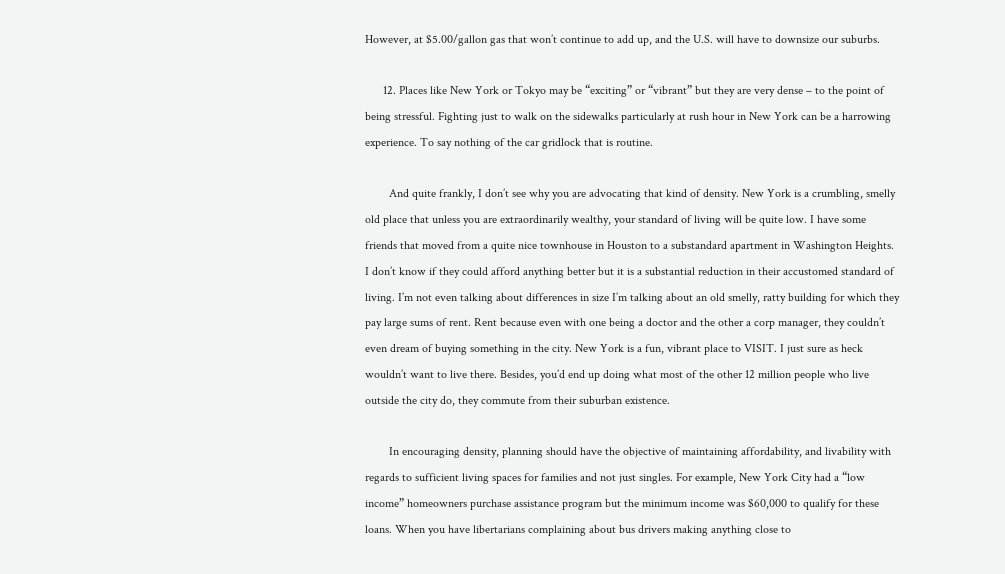However, at $5.00/gallon gas that won’t continue to add up, and the U.S. will have to downsize our suburbs.

      12. Places like New York or Tokyo may be “exciting” or “vibrant” but they are very dense – to the point of being stressful. Fighting just to walk on the sidewalks particularly at rush hour in New York can be a harrowing experience. To say nothing of the car gridlock that is routine.

        And quite frankly, I don’t see why you are advocating that kind of density. New York is a crumbling, smelly old place that unless you are extraordinarily wealthy, your standard of living will be quite low. I have some friends that moved from a quite nice townhouse in Houston to a substandard apartment in Washington Heights. I don’t know if they could afford anything better but it is a substantial reduction in their accustomed standard of living. I’m not even talking about differences in size I’m talking about an old smelly, ratty building for which they pay large sums of rent. Rent because even with one being a doctor and the other a corp manager, they couldn’t even dream of buying something in the city. New York is a fun, vibrant place to VISIT. I just sure as heck wouldn’t want to live there. Besides, you’d end up doing what most of the other 12 million people who live outside the city do, they commute from their suburban existence.

        In encouraging density, planning should have the objective of maintaining affordability, and livability with regards to sufficient living spaces for families and not just singles. For example, New York City had a “low income” homeowners purchase assistance program but the minimum income was $60,000 to qualify for these loans. When you have libertarians complaining about bus drivers making anything close to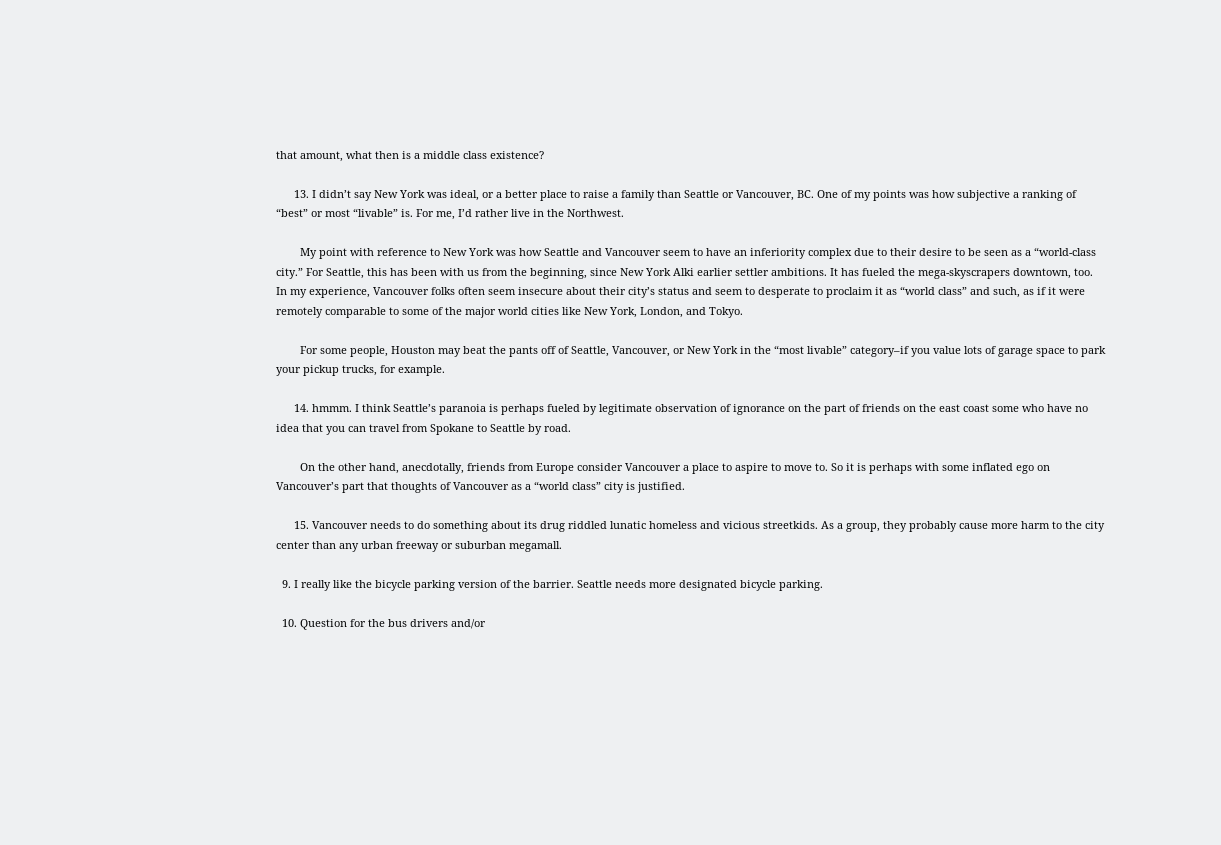that amount, what then is a middle class existence?

      13. I didn’t say New York was ideal, or a better place to raise a family than Seattle or Vancouver, BC. One of my points was how subjective a ranking of “best” or most “livable” is. For me, I’d rather live in the Northwest.

        My point with reference to New York was how Seattle and Vancouver seem to have an inferiority complex due to their desire to be seen as a “world-class city.” For Seattle, this has been with us from the beginning, since New York Alki earlier settler ambitions. It has fueled the mega-skyscrapers downtown, too. In my experience, Vancouver folks often seem insecure about their city’s status and seem to desperate to proclaim it as “world class” and such, as if it were remotely comparable to some of the major world cities like New York, London, and Tokyo.

        For some people, Houston may beat the pants off of Seattle, Vancouver, or New York in the “most livable” category–if you value lots of garage space to park your pickup trucks, for example.

      14. hmmm. I think Seattle’s paranoia is perhaps fueled by legitimate observation of ignorance on the part of friends on the east coast some who have no idea that you can travel from Spokane to Seattle by road.

        On the other hand, anecdotally, friends from Europe consider Vancouver a place to aspire to move to. So it is perhaps with some inflated ego on Vancouver’s part that thoughts of Vancouver as a “world class” city is justified.

      15. Vancouver needs to do something about its drug riddled lunatic homeless and vicious streetkids. As a group, they probably cause more harm to the city center than any urban freeway or suburban megamall.

  9. I really like the bicycle parking version of the barrier. Seattle needs more designated bicycle parking.

  10. Question for the bus drivers and/or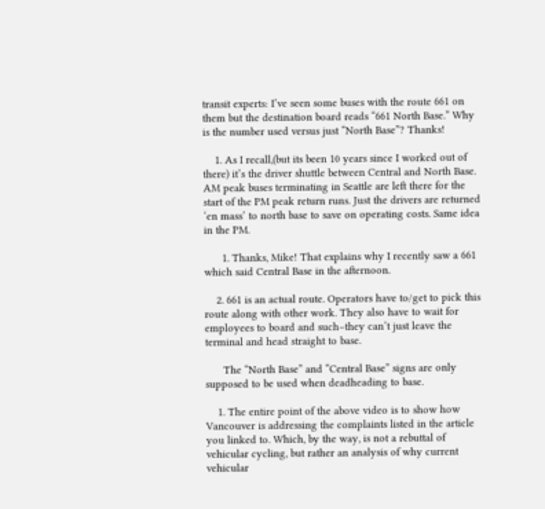transit experts: I’ve seen some buses with the route 661 on them but the destination board reads “661 North Base.” Why is the number used versus just “North Base”? Thanks!

    1. As I recall,(but its been 10 years since I worked out of there) it’s the driver shuttle between Central and North Base. AM peak buses terminating in Seattle are left there for the start of the PM peak return runs. Just the drivers are returned ‘en mass’ to north base to save on operating costs. Same idea in the PM.

      1. Thanks, Mike! That explains why I recently saw a 661 which said Central Base in the afternoon.

    2. 661 is an actual route. Operators have to/get to pick this route along with other work. They also have to wait for employees to board and such–they can’t just leave the terminal and head straight to base.

      The “North Base” and “Central Base” signs are only supposed to be used when deadheading to base.

    1. The entire point of the above video is to show how Vancouver is addressing the complaints listed in the article you linked to. Which, by the way, is not a rebuttal of vehicular cycling, but rather an analysis of why current vehicular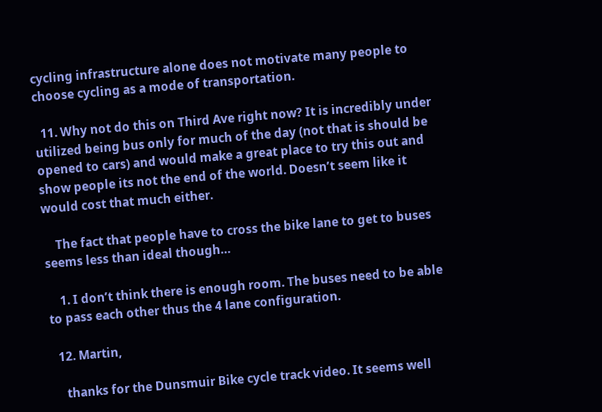cycling infrastructure alone does not motivate many people to choose cycling as a mode of transportation.

  11. Why not do this on Third Ave right now? It is incredibly under utilized being bus only for much of the day (not that is should be opened to cars) and would make a great place to try this out and show people its not the end of the world. Doesn’t seem like it would cost that much either.

    The fact that people have to cross the bike lane to get to buses seems less than ideal though…

    1. I don’t think there is enough room. The buses need to be able to pass each other thus the 4 lane configuration.

  12. Martin,

    thanks for the Dunsmuir Bike cycle track video. It seems well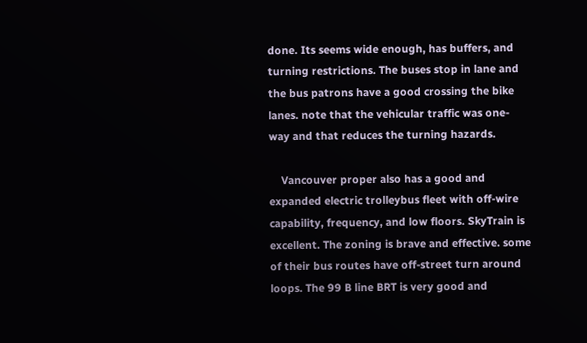done. Its seems wide enough, has buffers, and turning restrictions. The buses stop in lane and the bus patrons have a good crossing the bike lanes. note that the vehicular traffic was one-way and that reduces the turning hazards.

    Vancouver proper also has a good and expanded electric trolleybus fleet with off-wire capability, frequency, and low floors. SkyTrain is excellent. The zoning is brave and effective. some of their bus routes have off-street turn around loops. The 99 B line BRT is very good and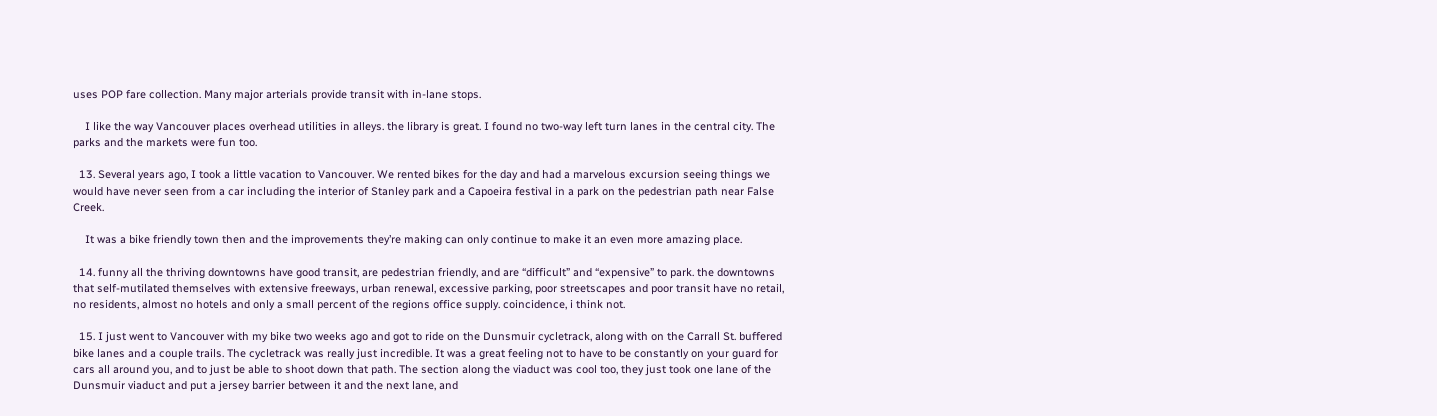uses POP fare collection. Many major arterials provide transit with in-lane stops.

    I like the way Vancouver places overhead utilities in alleys. the library is great. I found no two-way left turn lanes in the central city. The parks and the markets were fun too.

  13. Several years ago, I took a little vacation to Vancouver. We rented bikes for the day and had a marvelous excursion seeing things we would have never seen from a car including the interior of Stanley park and a Capoeira festival in a park on the pedestrian path near False Creek.

    It was a bike friendly town then and the improvements they’re making can only continue to make it an even more amazing place.

  14. funny all the thriving downtowns have good transit, are pedestrian friendly, and are “difficult” and “expensive” to park. the downtowns that self-mutilated themselves with extensive freeways, urban renewal, excessive parking, poor streetscapes and poor transit have no retail, no residents, almost no hotels and only a small percent of the regions office supply. coincidence, i think not.

  15. I just went to Vancouver with my bike two weeks ago and got to ride on the Dunsmuir cycletrack, along with on the Carrall St. buffered bike lanes and a couple trails. The cycletrack was really just incredible. It was a great feeling not to have to be constantly on your guard for cars all around you, and to just be able to shoot down that path. The section along the viaduct was cool too, they just took one lane of the Dunsmuir viaduct and put a jersey barrier between it and the next lane, and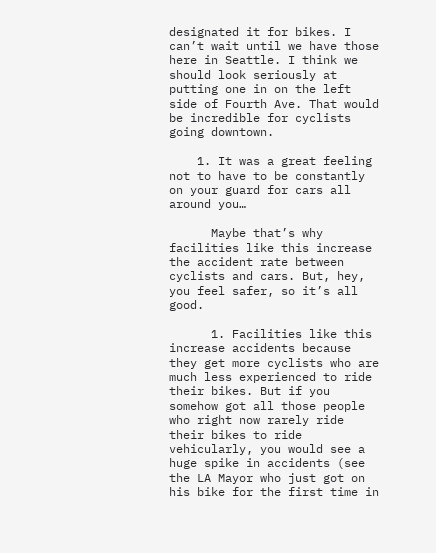designated it for bikes. I can’t wait until we have those here in Seattle. I think we should look seriously at putting one in on the left side of Fourth Ave. That would be incredible for cyclists going downtown.

    1. It was a great feeling not to have to be constantly on your guard for cars all around you…

      Maybe that’s why facilities like this increase the accident rate between cyclists and cars. But, hey, you feel safer, so it’s all good.

      1. Facilities like this increase accidents because they get more cyclists who are much less experienced to ride their bikes. But if you somehow got all those people who right now rarely ride their bikes to ride vehicularly, you would see a huge spike in accidents (see the LA Mayor who just got on his bike for the first time in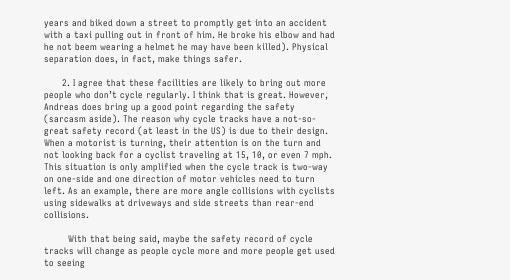years and biked down a street to promptly get into an accident with a taxi pulling out in front of him. He broke his elbow and had he not beem wearing a helmet he may have been killed). Physical separation does, in fact, make things safer.

      2. I agree that these facilities are likely to bring out more people who don’t cycle regularly. I think that is great. However, Andreas does bring up a good point regarding the safety (sarcasm aside). The reason why cycle tracks have a not-so-great safety record (at least in the US) is due to their design. When a motorist is turning, their attention is on the turn and not looking back for a cyclist traveling at 15, 10, or even 7 mph. This situation is only amplified when the cycle track is two-way on one-side and one direction of motor vehicles need to turn left. As an example, there are more angle collisions with cyclists using sidewalks at driveways and side streets than rear-end collisions.

        With that being said, maybe the safety record of cycle tracks will change as people cycle more and more people get used to seeing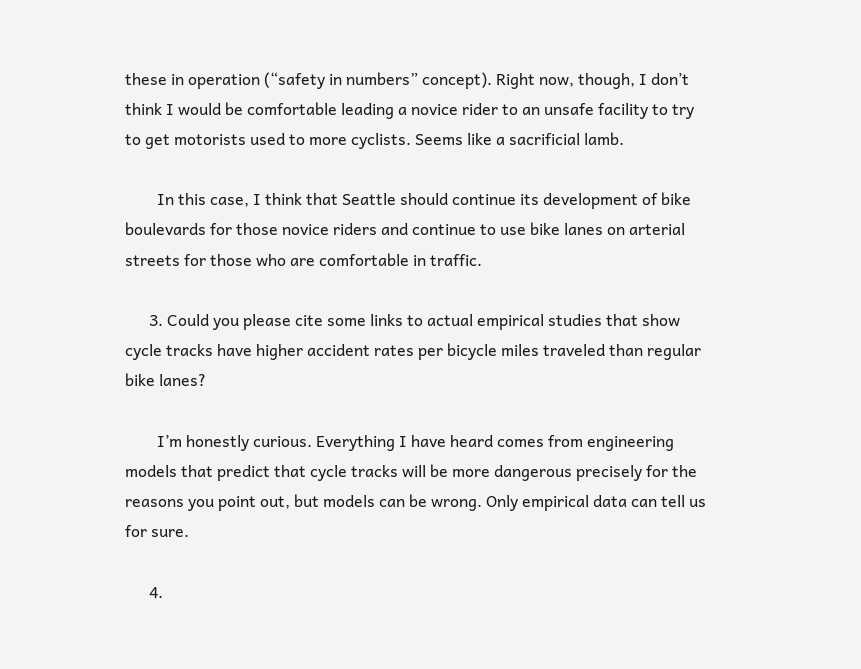these in operation (“safety in numbers” concept). Right now, though, I don’t think I would be comfortable leading a novice rider to an unsafe facility to try to get motorists used to more cyclists. Seems like a sacrificial lamb.

        In this case, I think that Seattle should continue its development of bike boulevards for those novice riders and continue to use bike lanes on arterial streets for those who are comfortable in traffic.

      3. Could you please cite some links to actual empirical studies that show cycle tracks have higher accident rates per bicycle miles traveled than regular bike lanes?

        I’m honestly curious. Everything I have heard comes from engineering models that predict that cycle tracks will be more dangerous precisely for the reasons you point out, but models can be wrong. Only empirical data can tell us for sure.

      4.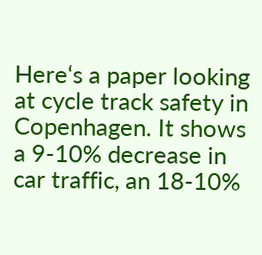Here‘s a paper looking at cycle track safety in Copenhagen. It shows a 9-10% decrease in car traffic, an 18-10%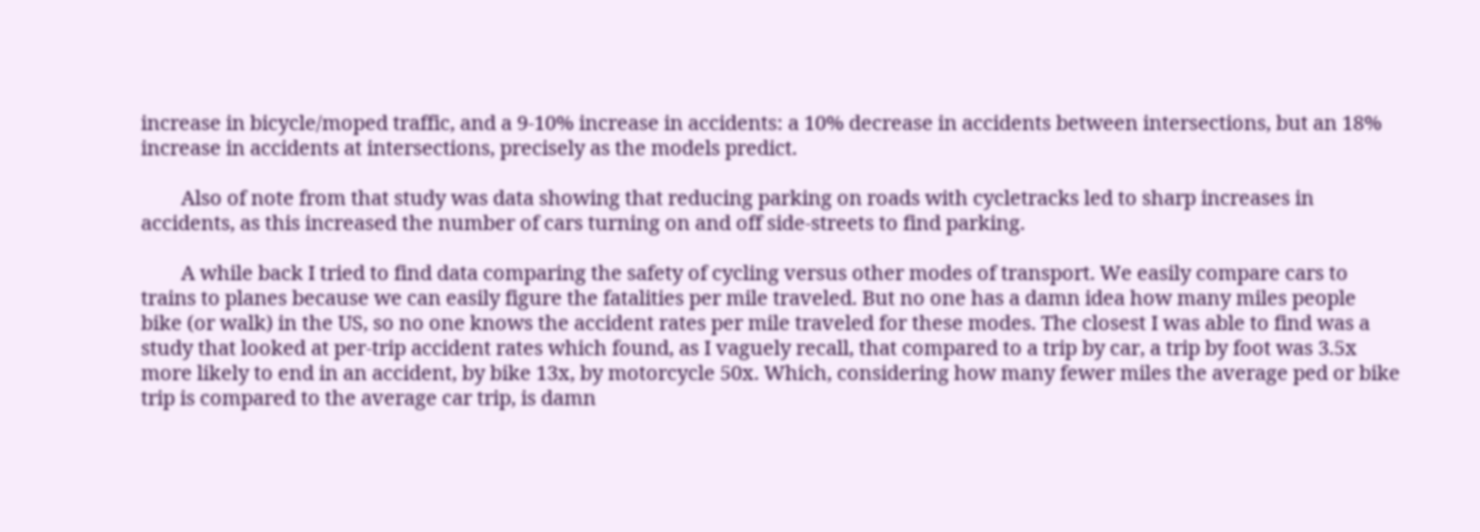increase in bicycle/moped traffic, and a 9-10% increase in accidents: a 10% decrease in accidents between intersections, but an 18% increase in accidents at intersections, precisely as the models predict.

        Also of note from that study was data showing that reducing parking on roads with cycletracks led to sharp increases in accidents, as this increased the number of cars turning on and off side-streets to find parking.

        A while back I tried to find data comparing the safety of cycling versus other modes of transport. We easily compare cars to trains to planes because we can easily figure the fatalities per mile traveled. But no one has a damn idea how many miles people bike (or walk) in the US, so no one knows the accident rates per mile traveled for these modes. The closest I was able to find was a study that looked at per-trip accident rates which found, as I vaguely recall, that compared to a trip by car, a trip by foot was 3.5x more likely to end in an accident, by bike 13x, by motorcycle 50x. Which, considering how many fewer miles the average ped or bike trip is compared to the average car trip, is damn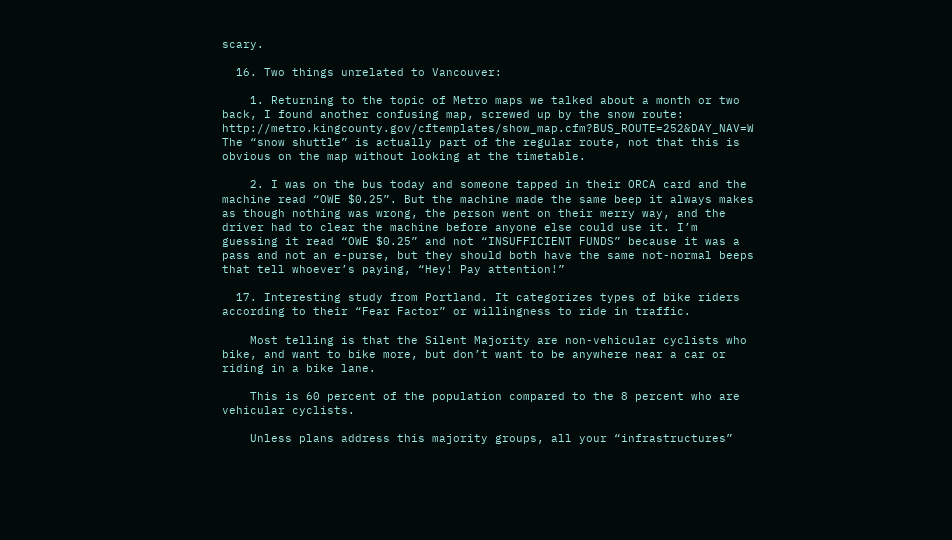scary.

  16. Two things unrelated to Vancouver:

    1. Returning to the topic of Metro maps we talked about a month or two back, I found another confusing map, screwed up by the snow route: http://metro.kingcounty.gov/cftemplates/show_map.cfm?BUS_ROUTE=252&DAY_NAV=W The “snow shuttle” is actually part of the regular route, not that this is obvious on the map without looking at the timetable.

    2. I was on the bus today and someone tapped in their ORCA card and the machine read “OWE $0.25”. But the machine made the same beep it always makes as though nothing was wrong, the person went on their merry way, and the driver had to clear the machine before anyone else could use it. I’m guessing it read “OWE $0.25” and not “INSUFFICIENT FUNDS” because it was a pass and not an e-purse, but they should both have the same not-normal beeps that tell whoever’s paying, “Hey! Pay attention!”

  17. Interesting study from Portland. It categorizes types of bike riders according to their “Fear Factor” or willingness to ride in traffic.

    Most telling is that the Silent Majority are non-vehicular cyclists who bike, and want to bike more, but don’t want to be anywhere near a car or riding in a bike lane.

    This is 60 percent of the population compared to the 8 percent who are vehicular cyclists.

    Unless plans address this majority groups, all your “infrastructures”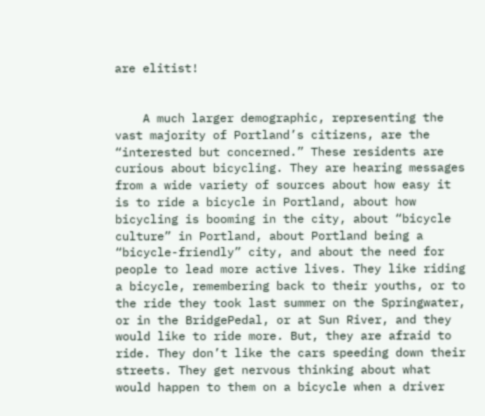are elitist!


    A much larger demographic, representing the vast majority of Portland’s citizens, are the “interested but concerned.” These residents are curious about bicycling. They are hearing messages from a wide variety of sources about how easy it is to ride a bicycle in Portland, about how bicycling is booming in the city, about “bicycle culture” in Portland, about Portland being a “bicycle-friendly” city, and about the need for people to lead more active lives. They like riding a bicycle, remembering back to their youths, or to the ride they took last summer on the Springwater, or in the BridgePedal, or at Sun River, and they would like to ride more. But, they are afraid to ride. They don’t like the cars speeding down their streets. They get nervous thinking about what would happen to them on a bicycle when a driver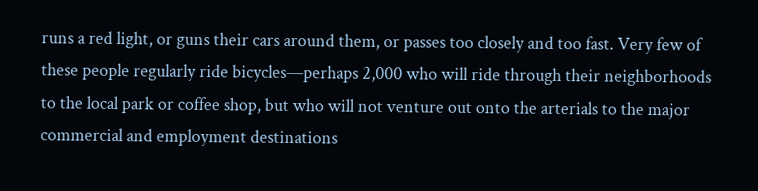runs a red light, or guns their cars around them, or passes too closely and too fast. Very few of these people regularly ride bicycles—perhaps 2,000 who will ride through their neighborhoods to the local park or coffee shop, but who will not venture out onto the arterials to the major commercial and employment destinations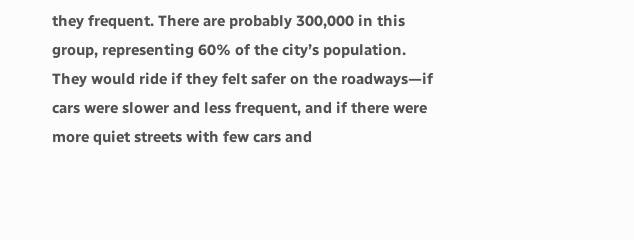they frequent. There are probably 300,000 in this group, representing 60% of the city’s population. They would ride if they felt safer on the roadways—if cars were slower and less frequent, and if there were more quiet streets with few cars and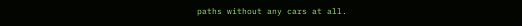paths without any cars at all.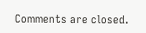Comments are closed.